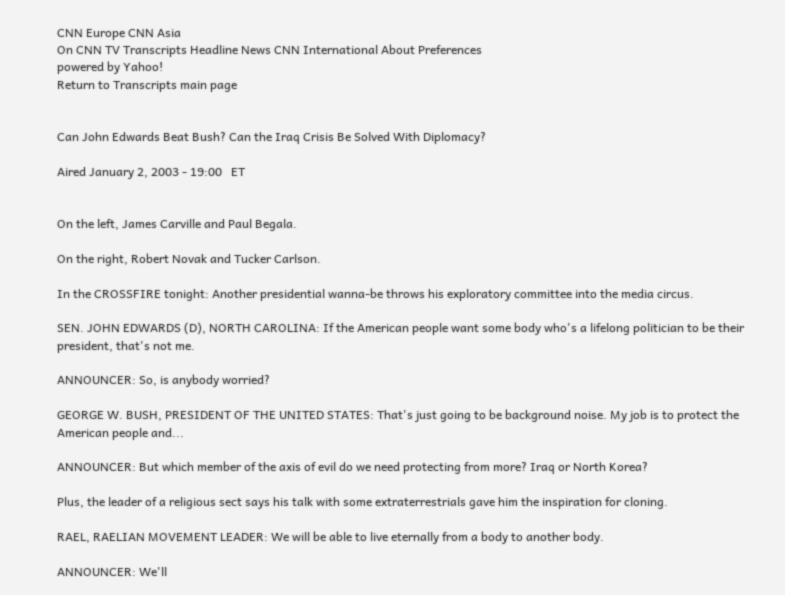CNN Europe CNN Asia
On CNN TV Transcripts Headline News CNN International About Preferences
powered by Yahoo!
Return to Transcripts main page


Can John Edwards Beat Bush? Can the Iraq Crisis Be Solved With Diplomacy?

Aired January 2, 2003 - 19:00   ET


On the left, James Carville and Paul Begala.

On the right, Robert Novak and Tucker Carlson.

In the CROSSFIRE tonight: Another presidential wanna-be throws his exploratory committee into the media circus.

SEN. JOHN EDWARDS (D), NORTH CAROLINA: If the American people want some body who's a lifelong politician to be their president, that's not me.

ANNOUNCER: So, is anybody worried?

GEORGE W. BUSH, PRESIDENT OF THE UNITED STATES: That's just going to be background noise. My job is to protect the American people and...

ANNOUNCER: But which member of the axis of evil do we need protecting from more? Iraq or North Korea?

Plus, the leader of a religious sect says his talk with some extraterrestrials gave him the inspiration for cloning.

RAEL, RAELIAN MOVEMENT LEADER: We will be able to live eternally from a body to another body.

ANNOUNCER: We'll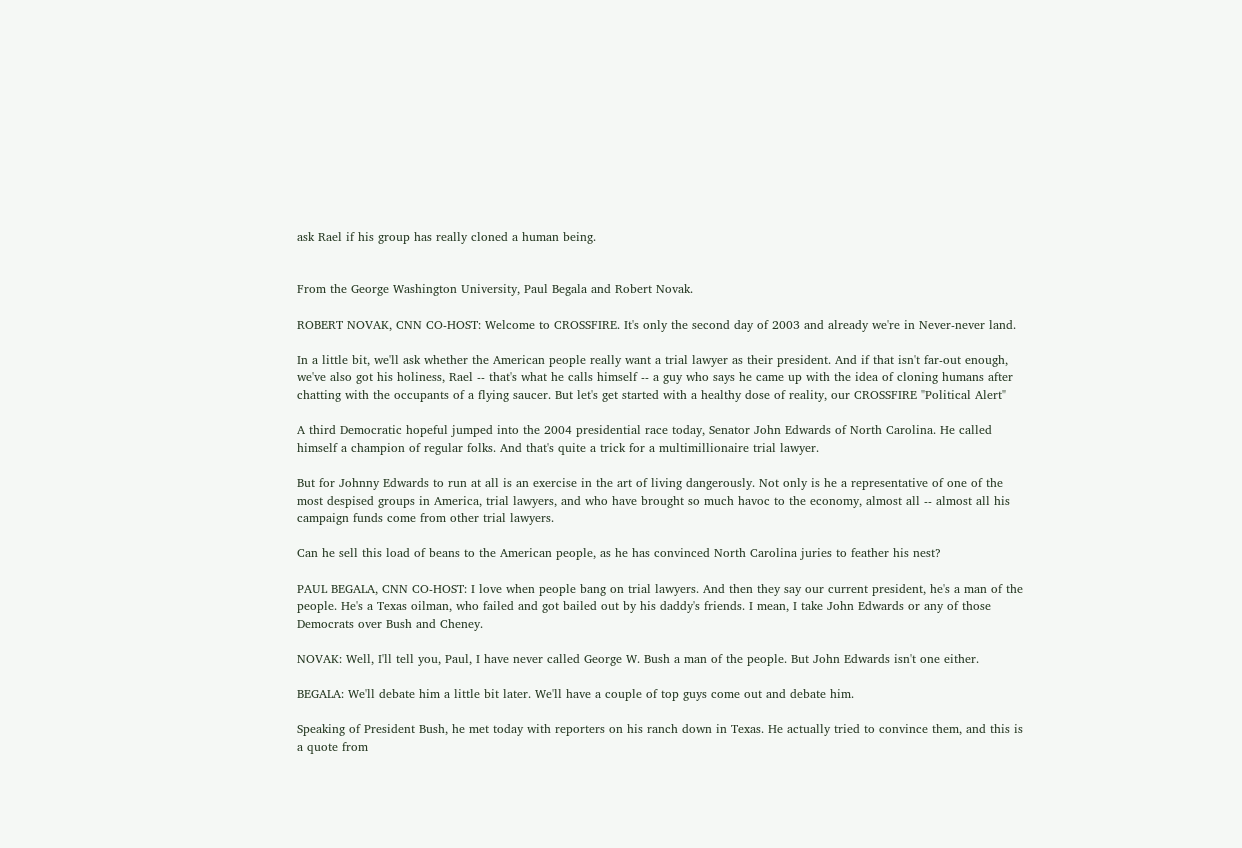ask Rael if his group has really cloned a human being.


From the George Washington University, Paul Begala and Robert Novak.

ROBERT NOVAK, CNN CO-HOST: Welcome to CROSSFIRE. It's only the second day of 2003 and already we're in Never-never land.

In a little bit, we'll ask whether the American people really want a trial lawyer as their president. And if that isn't far-out enough, we've also got his holiness, Rael -- that's what he calls himself -- a guy who says he came up with the idea of cloning humans after chatting with the occupants of a flying saucer. But let's get started with a healthy dose of reality, our CROSSFIRE "Political Alert"

A third Democratic hopeful jumped into the 2004 presidential race today, Senator John Edwards of North Carolina. He called himself a champion of regular folks. And that's quite a trick for a multimillionaire trial lawyer.

But for Johnny Edwards to run at all is an exercise in the art of living dangerously. Not only is he a representative of one of the most despised groups in America, trial lawyers, and who have brought so much havoc to the economy, almost all -- almost all his campaign funds come from other trial lawyers.

Can he sell this load of beans to the American people, as he has convinced North Carolina juries to feather his nest?

PAUL BEGALA, CNN CO-HOST: I love when people bang on trial lawyers. And then they say our current president, he's a man of the people. He's a Texas oilman, who failed and got bailed out by his daddy's friends. I mean, I take John Edwards or any of those Democrats over Bush and Cheney.

NOVAK: Well, I'll tell you, Paul, I have never called George W. Bush a man of the people. But John Edwards isn't one either.

BEGALA: We'll debate him a little bit later. We'll have a couple of top guys come out and debate him.

Speaking of President Bush, he met today with reporters on his ranch down in Texas. He actually tried to convince them, and this is a quote from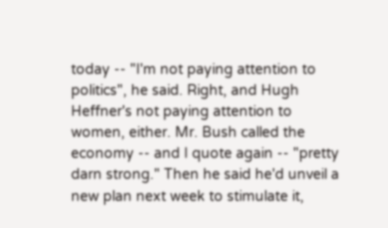today -- "I'm not paying attention to politics", he said. Right, and Hugh Heffner's not paying attention to women, either. Mr. Bush called the economy -- and I quote again -- "pretty darn strong." Then he said he'd unveil a new plan next week to stimulate it,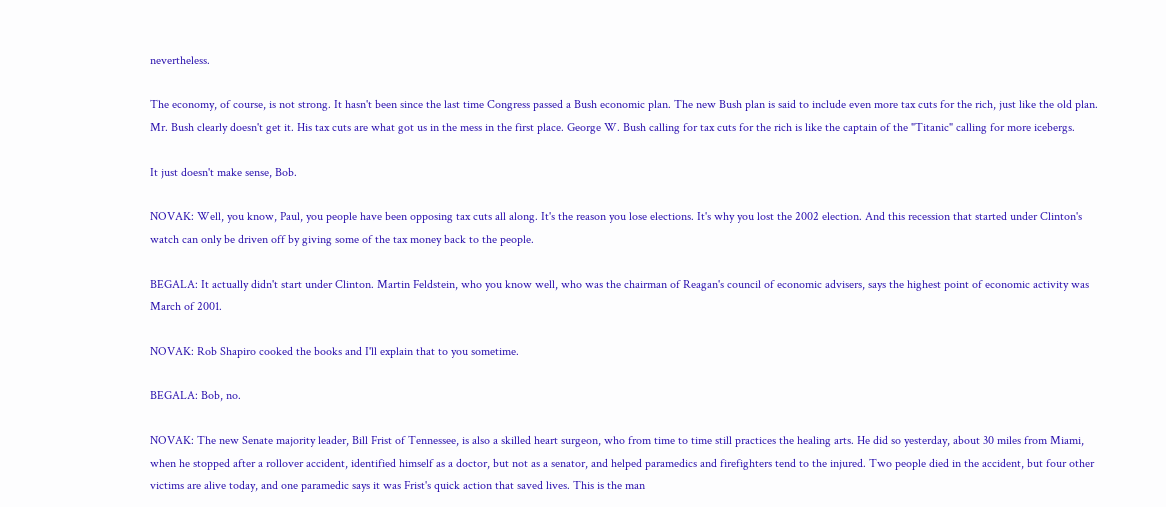nevertheless.

The economy, of course, is not strong. It hasn't been since the last time Congress passed a Bush economic plan. The new Bush plan is said to include even more tax cuts for the rich, just like the old plan. Mr. Bush clearly doesn't get it. His tax cuts are what got us in the mess in the first place. George W. Bush calling for tax cuts for the rich is like the captain of the "Titanic" calling for more icebergs.

It just doesn't make sense, Bob.

NOVAK: Well, you know, Paul, you people have been opposing tax cuts all along. It's the reason you lose elections. It's why you lost the 2002 election. And this recession that started under Clinton's watch can only be driven off by giving some of the tax money back to the people.

BEGALA: It actually didn't start under Clinton. Martin Feldstein, who you know well, who was the chairman of Reagan's council of economic advisers, says the highest point of economic activity was March of 2001.

NOVAK: Rob Shapiro cooked the books and I'll explain that to you sometime.

BEGALA: Bob, no.

NOVAK: The new Senate majority leader, Bill Frist of Tennessee, is also a skilled heart surgeon, who from time to time still practices the healing arts. He did so yesterday, about 30 miles from Miami, when he stopped after a rollover accident, identified himself as a doctor, but not as a senator, and helped paramedics and firefighters tend to the injured. Two people died in the accident, but four other victims are alive today, and one paramedic says it was Frist's quick action that saved lives. This is the man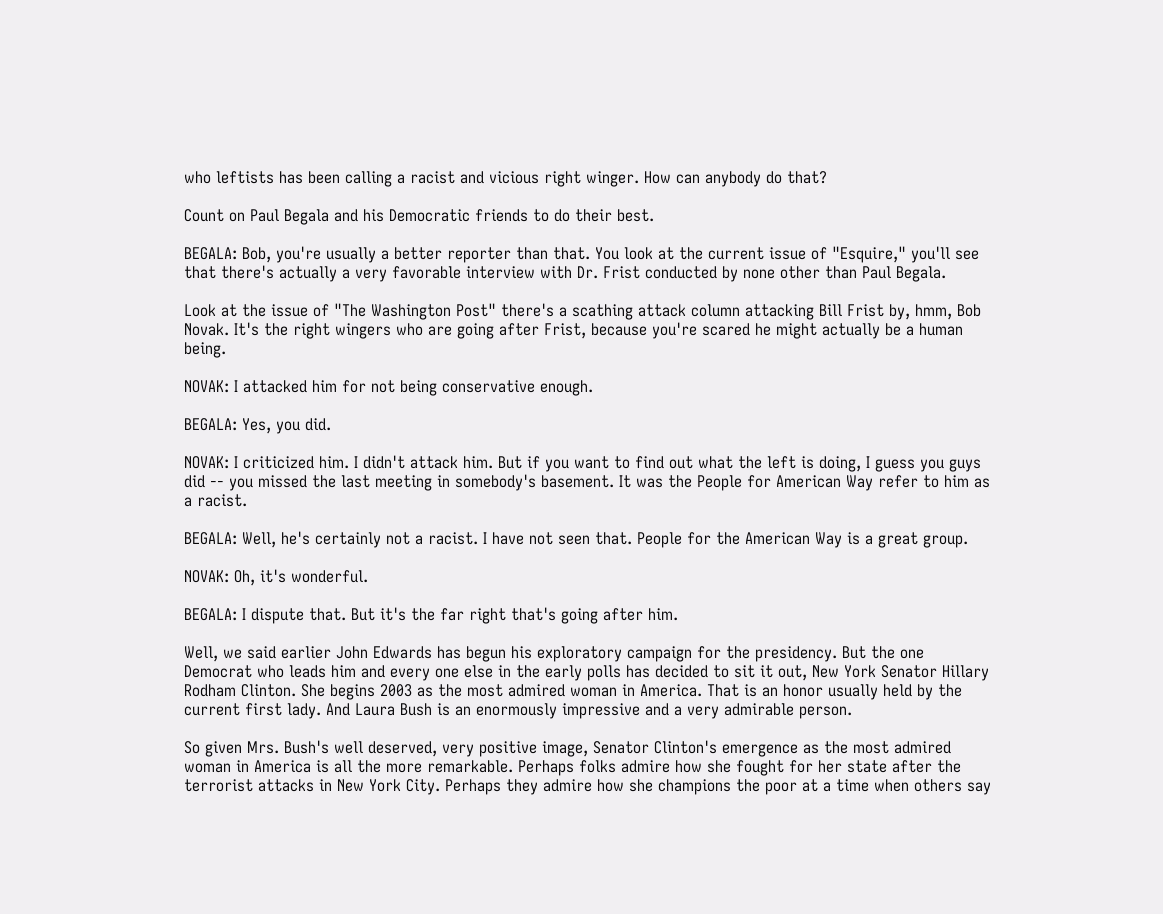who leftists has been calling a racist and vicious right winger. How can anybody do that?

Count on Paul Begala and his Democratic friends to do their best.

BEGALA: Bob, you're usually a better reporter than that. You look at the current issue of "Esquire," you'll see that there's actually a very favorable interview with Dr. Frist conducted by none other than Paul Begala.

Look at the issue of "The Washington Post" there's a scathing attack column attacking Bill Frist by, hmm, Bob Novak. It's the right wingers who are going after Frist, because you're scared he might actually be a human being.

NOVAK: I attacked him for not being conservative enough.

BEGALA: Yes, you did.

NOVAK: I criticized him. I didn't attack him. But if you want to find out what the left is doing, I guess you guys did -- you missed the last meeting in somebody's basement. It was the People for American Way refer to him as a racist.

BEGALA: Well, he's certainly not a racist. I have not seen that. People for the American Way is a great group.

NOVAK: Oh, it's wonderful.

BEGALA: I dispute that. But it's the far right that's going after him.

Well, we said earlier John Edwards has begun his exploratory campaign for the presidency. But the one Democrat who leads him and every one else in the early polls has decided to sit it out, New York Senator Hillary Rodham Clinton. She begins 2003 as the most admired woman in America. That is an honor usually held by the current first lady. And Laura Bush is an enormously impressive and a very admirable person.

So given Mrs. Bush's well deserved, very positive image, Senator Clinton's emergence as the most admired woman in America is all the more remarkable. Perhaps folks admire how she fought for her state after the terrorist attacks in New York City. Perhaps they admire how she champions the poor at a time when others say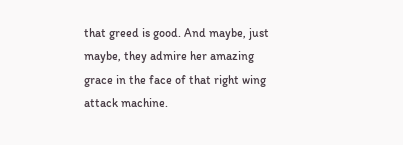that greed is good. And maybe, just maybe, they admire her amazing grace in the face of that right wing attack machine.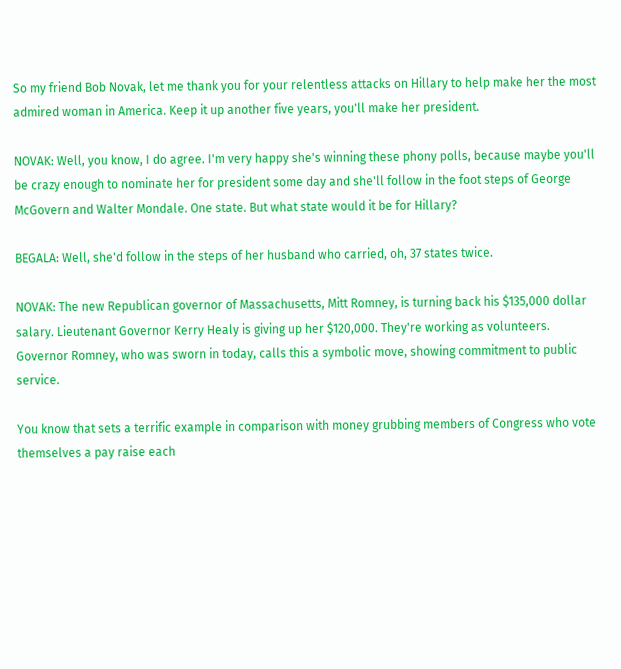So my friend Bob Novak, let me thank you for your relentless attacks on Hillary to help make her the most admired woman in America. Keep it up another five years, you'll make her president.

NOVAK: Well, you know, I do agree. I'm very happy she's winning these phony polls, because maybe you'll be crazy enough to nominate her for president some day and she'll follow in the foot steps of George McGovern and Walter Mondale. One state. But what state would it be for Hillary?

BEGALA: Well, she'd follow in the steps of her husband who carried, oh, 37 states twice.

NOVAK: The new Republican governor of Massachusetts, Mitt Romney, is turning back his $135,000 dollar salary. Lieutenant Governor Kerry Healy is giving up her $120,000. They're working as volunteers. Governor Romney, who was sworn in today, calls this a symbolic move, showing commitment to public service.

You know that sets a terrific example in comparison with money grubbing members of Congress who vote themselves a pay raise each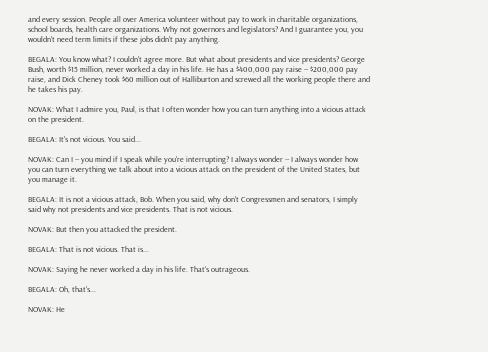and every session. People all over America volunteer without pay to work in charitable organizations, school boards, health care organizations. Why not governors and legislators? And I guarantee you, you wouldn't need term limits if these jobs didn't pay anything.

BEGALA: You know what? I couldn't agree more. But what about presidents and vice presidents? George Bush, worth $15 million, never worked a day in his life. He has a $400,000 pay raise -- $200,000 pay raise, and Dick Cheney took $60 million out of Halliburton and screwed all the working people there and he takes his pay.

NOVAK: What I admire you, Paul, is that I often wonder how you can turn anything into a vicious attack on the president.

BEGALA: It's not vicious. You said...

NOVAK: Can I -- you mind if I speak while you're interrupting? I always wonder -- I always wonder how you can turn everything we talk about into a vicious attack on the president of the United States, but you manage it.

BEGALA: It is not a vicious attack, Bob. When you said, why don't Congressmen and senators, I simply said why not presidents and vice presidents. That is not vicious.

NOVAK: But then you attacked the president.

BEGALA: That is not vicious. That is...

NOVAK: Saying he never worked a day in his life. That's outrageous.

BEGALA: Oh, that's...

NOVAK: He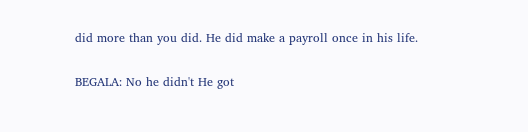did more than you did. He did make a payroll once in his life.

BEGALA: No he didn't He got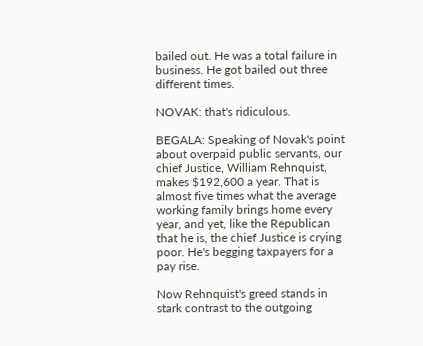bailed out. He was a total failure in business. He got bailed out three different times.

NOVAK: that's ridiculous.

BEGALA: Speaking of Novak's point about overpaid public servants, our chief Justice, William Rehnquist, makes $192,600 a year. That is almost five times what the average working family brings home every year, and yet, like the Republican that he is, the chief Justice is crying poor. He's begging taxpayers for a pay rise.

Now Rehnquist's greed stands in stark contrast to the outgoing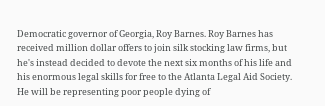Democratic governor of Georgia, Roy Barnes. Roy Barnes has received million dollar offers to join silk stocking law firms, but he's instead decided to devote the next six months of his life and his enormous legal skills for free to the Atlanta Legal Aid Society. He will be representing poor people dying of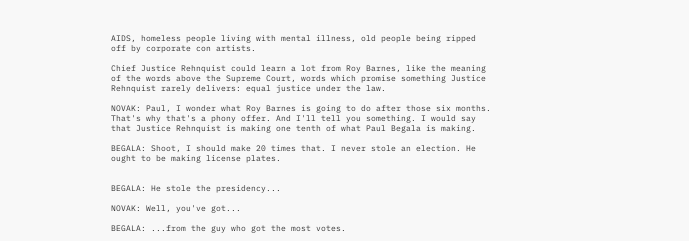AIDS, homeless people living with mental illness, old people being ripped off by corporate con artists.

Chief Justice Rehnquist could learn a lot from Roy Barnes, like the meaning of the words above the Supreme Court, words which promise something Justice Rehnquist rarely delivers: equal justice under the law.

NOVAK: Paul, I wonder what Roy Barnes is going to do after those six months. That's why that's a phony offer. And I'll tell you something. I would say that Justice Rehnquist is making one tenth of what Paul Begala is making.

BEGALA: Shoot, I should make 20 times that. I never stole an election. He ought to be making license plates.


BEGALA: He stole the presidency...

NOVAK: Well, you've got...

BEGALA: ...from the guy who got the most votes.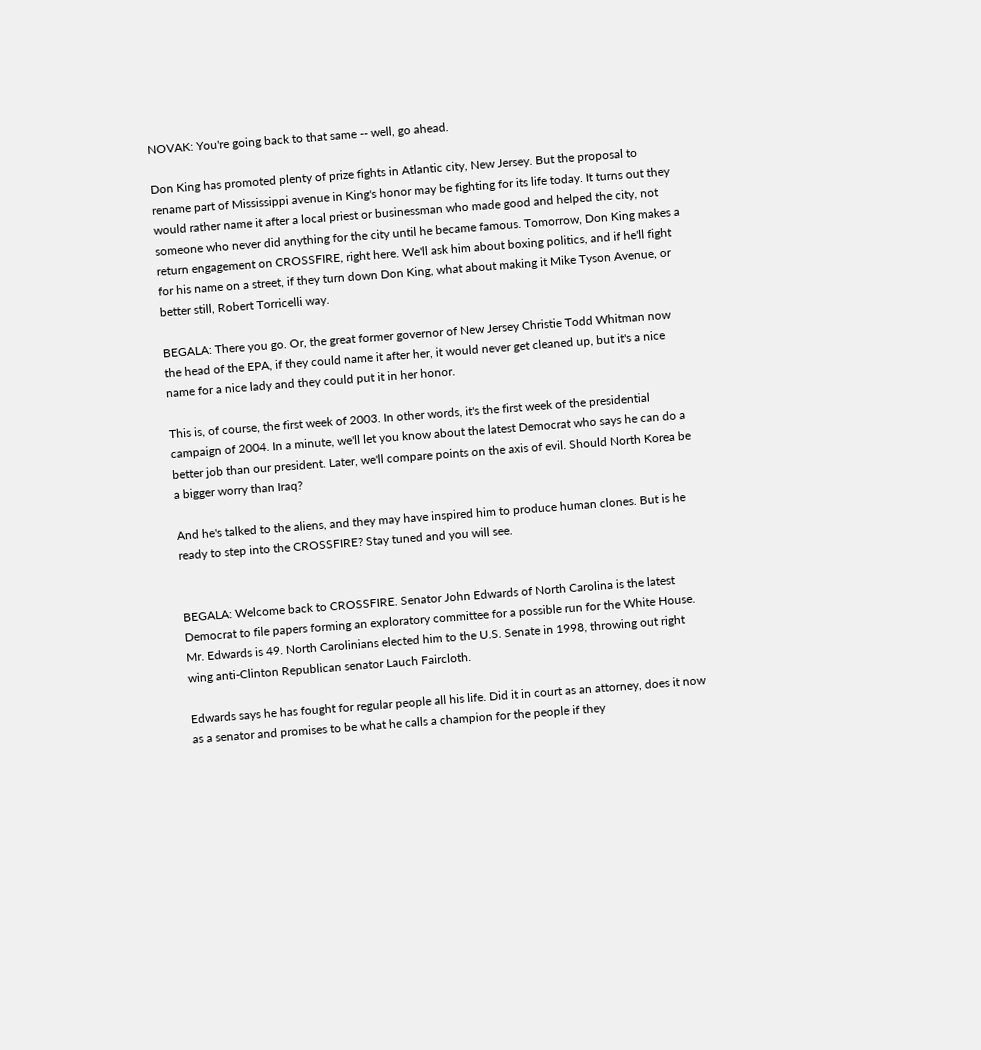NOVAK: You're going back to that same -- well, go ahead.

Don King has promoted plenty of prize fights in Atlantic city, New Jersey. But the proposal to rename part of Mississippi avenue in King's honor may be fighting for its life today. It turns out they would rather name it after a local priest or businessman who made good and helped the city, not someone who never did anything for the city until he became famous. Tomorrow, Don King makes a return engagement on CROSSFIRE, right here. We'll ask him about boxing politics, and if he'll fight for his name on a street, if they turn down Don King, what about making it Mike Tyson Avenue, or better still, Robert Torricelli way.

BEGALA: There you go. Or, the great former governor of New Jersey Christie Todd Whitman now the head of the EPA, if they could name it after her, it would never get cleaned up, but it's a nice name for a nice lady and they could put it in her honor.

This is, of course, the first week of 2003. In other words, it's the first week of the presidential campaign of 2004. In a minute, we'll let you know about the latest Democrat who says he can do a better job than our president. Later, we'll compare points on the axis of evil. Should North Korea be a bigger worry than Iraq?

And he's talked to the aliens, and they may have inspired him to produce human clones. But is he ready to step into the CROSSFIRE? Stay tuned and you will see.


BEGALA: Welcome back to CROSSFIRE. Senator John Edwards of North Carolina is the latest Democrat to file papers forming an exploratory committee for a possible run for the White House. Mr. Edwards is 49. North Carolinians elected him to the U.S. Senate in 1998, throwing out right wing anti-Clinton Republican senator Lauch Faircloth.

Edwards says he has fought for regular people all his life. Did it in court as an attorney, does it now as a senator and promises to be what he calls a champion for the people if they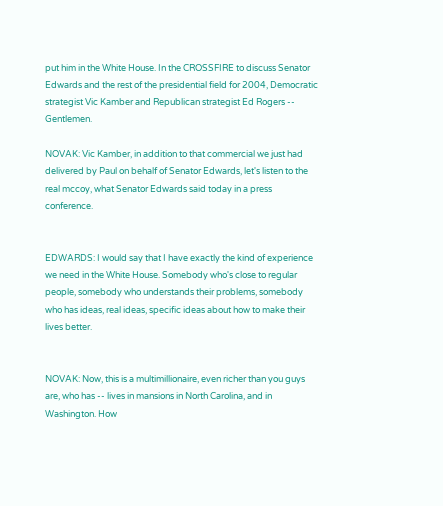put him in the White House. In the CROSSFIRE to discuss Senator Edwards and the rest of the presidential field for 2004, Democratic strategist Vic Kamber and Republican strategist Ed Rogers -- Gentlemen.

NOVAK: Vic Kamber, in addition to that commercial we just had delivered by Paul on behalf of Senator Edwards, let's listen to the real mccoy, what Senator Edwards said today in a press conference.


EDWARDS: I would say that I have exactly the kind of experience we need in the White House. Somebody who's close to regular people, somebody who understands their problems, somebody who has ideas, real ideas, specific ideas about how to make their lives better.


NOVAK: Now, this is a multimillionaire, even richer than you guys are, who has -- lives in mansions in North Carolina, and in Washington. How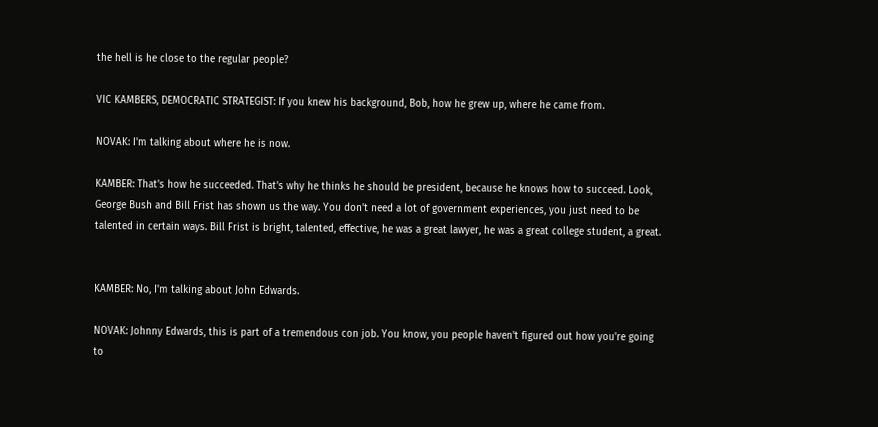the hell is he close to the regular people?

VIC KAMBERS, DEMOCRATIC STRATEGIST: If you knew his background, Bob, how he grew up, where he came from.

NOVAK: I'm talking about where he is now.

KAMBER: That's how he succeeded. That's why he thinks he should be president, because he knows how to succeed. Look, George Bush and Bill Frist has shown us the way. You don't need a lot of government experiences, you just need to be talented in certain ways. Bill Frist is bright, talented, effective, he was a great lawyer, he was a great college student, a great.


KAMBER: No, I'm talking about John Edwards.

NOVAK: Johnny Edwards, this is part of a tremendous con job. You know, you people haven't figured out how you're going to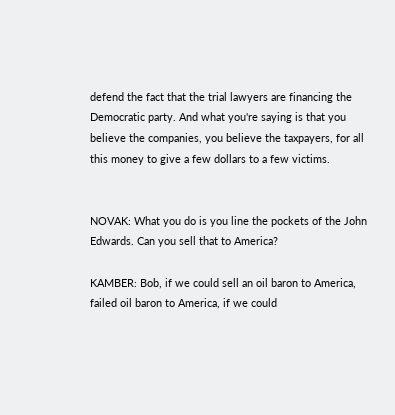defend the fact that the trial lawyers are financing the Democratic party. And what you're saying is that you believe the companies, you believe the taxpayers, for all this money to give a few dollars to a few victims.


NOVAK: What you do is you line the pockets of the John Edwards. Can you sell that to America?

KAMBER: Bob, if we could sell an oil baron to America, failed oil baron to America, if we could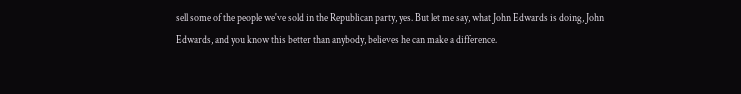sell some of the people we've sold in the Republican party, yes. But let me say, what John Edwards is doing, John Edwards, and you know this better than anybody, believes he can make a difference.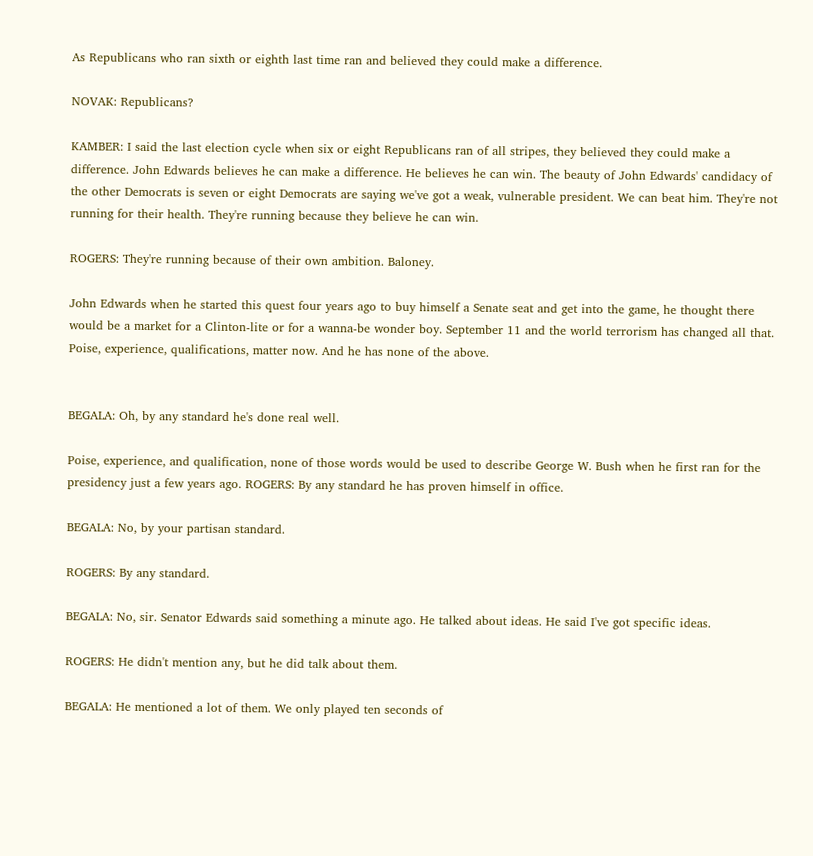As Republicans who ran sixth or eighth last time ran and believed they could make a difference.

NOVAK: Republicans?

KAMBER: I said the last election cycle when six or eight Republicans ran of all stripes, they believed they could make a difference. John Edwards believes he can make a difference. He believes he can win. The beauty of John Edwards' candidacy of the other Democrats is seven or eight Democrats are saying we've got a weak, vulnerable president. We can beat him. They're not running for their health. They're running because they believe he can win.

ROGERS: They're running because of their own ambition. Baloney.

John Edwards when he started this quest four years ago to buy himself a Senate seat and get into the game, he thought there would be a market for a Clinton-lite or for a wanna-be wonder boy. September 11 and the world terrorism has changed all that. Poise, experience, qualifications, matter now. And he has none of the above.


BEGALA: Oh, by any standard he's done real well.

Poise, experience, and qualification, none of those words would be used to describe George W. Bush when he first ran for the presidency just a few years ago. ROGERS: By any standard he has proven himself in office.

BEGALA: No, by your partisan standard.

ROGERS: By any standard.

BEGALA: No, sir. Senator Edwards said something a minute ago. He talked about ideas. He said I've got specific ideas.

ROGERS: He didn't mention any, but he did talk about them.

BEGALA: He mentioned a lot of them. We only played ten seconds of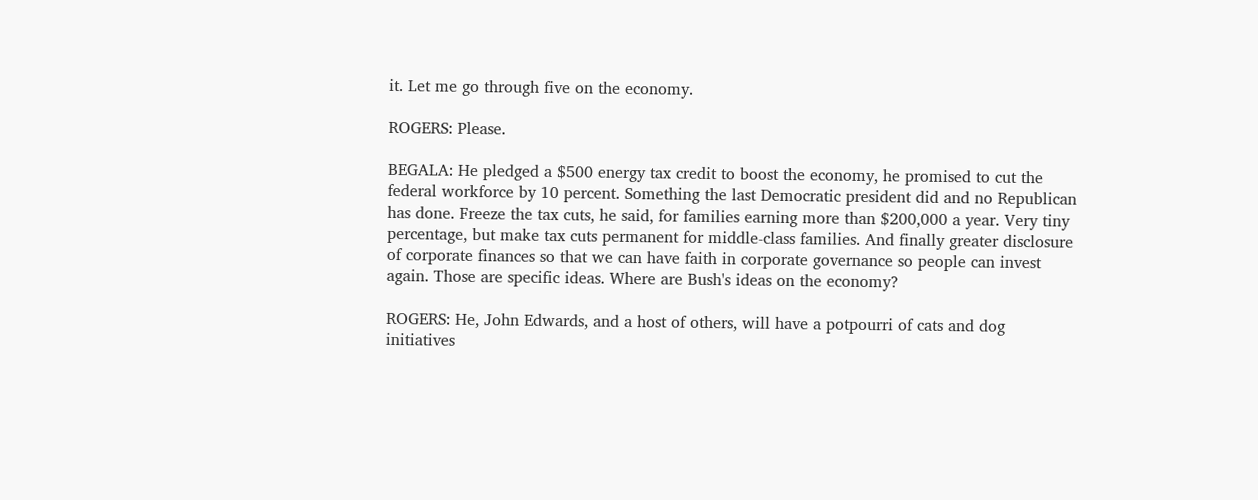it. Let me go through five on the economy.

ROGERS: Please.

BEGALA: He pledged a $500 energy tax credit to boost the economy, he promised to cut the federal workforce by 10 percent. Something the last Democratic president did and no Republican has done. Freeze the tax cuts, he said, for families earning more than $200,000 a year. Very tiny percentage, but make tax cuts permanent for middle-class families. And finally greater disclosure of corporate finances so that we can have faith in corporate governance so people can invest again. Those are specific ideas. Where are Bush's ideas on the economy?

ROGERS: He, John Edwards, and a host of others, will have a potpourri of cats and dog initiatives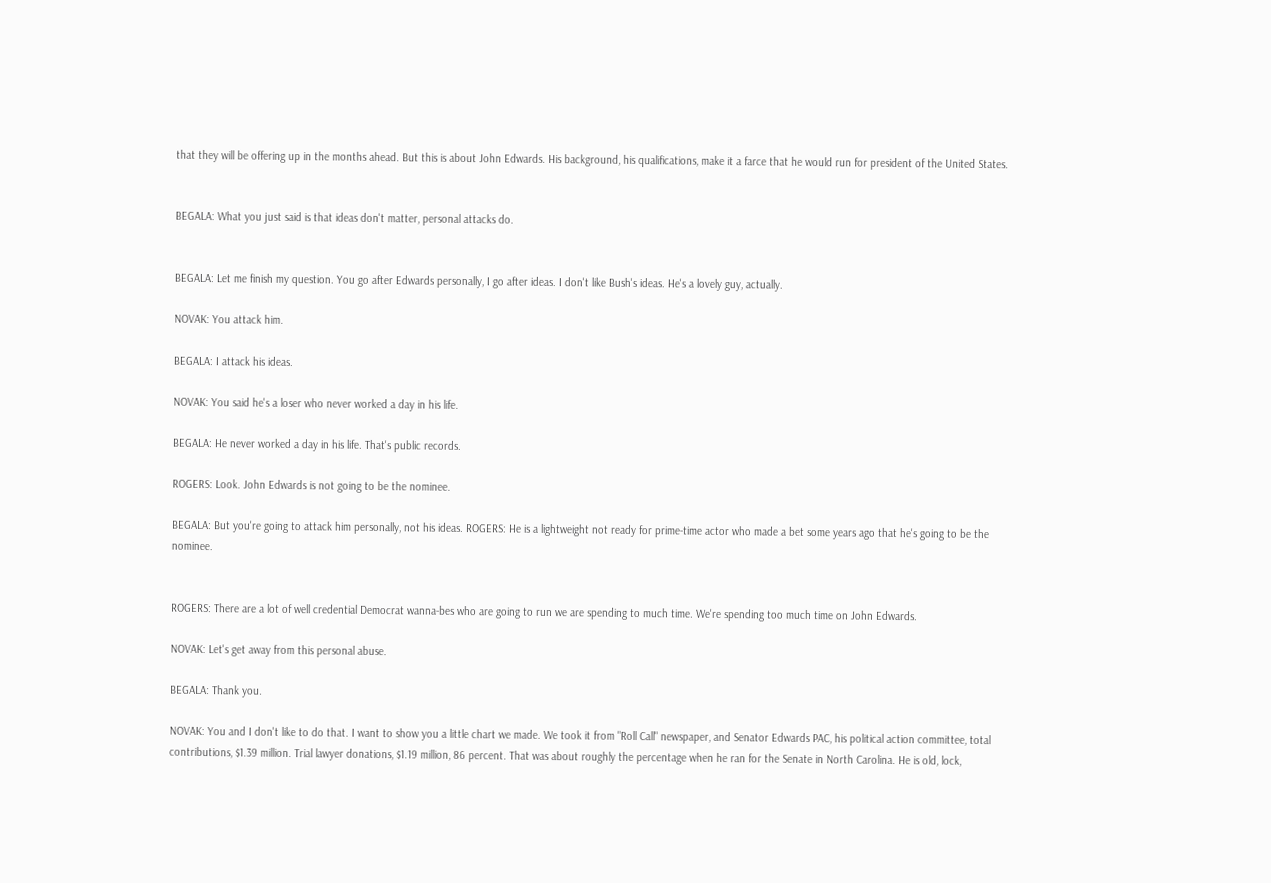that they will be offering up in the months ahead. But this is about John Edwards. His background, his qualifications, make it a farce that he would run for president of the United States.


BEGALA: What you just said is that ideas don't matter, personal attacks do.


BEGALA: Let me finish my question. You go after Edwards personally, I go after ideas. I don't like Bush's ideas. He's a lovely guy, actually.

NOVAK: You attack him.

BEGALA: I attack his ideas.

NOVAK: You said he's a loser who never worked a day in his life.

BEGALA: He never worked a day in his life. That's public records.

ROGERS: Look. John Edwards is not going to be the nominee.

BEGALA: But you're going to attack him personally, not his ideas. ROGERS: He is a lightweight not ready for prime-time actor who made a bet some years ago that he's going to be the nominee.


ROGERS: There are a lot of well credential Democrat wanna-bes who are going to run we are spending to much time. We're spending too much time on John Edwards.

NOVAK: Let's get away from this personal abuse.

BEGALA: Thank you.

NOVAK: You and I don't like to do that. I want to show you a little chart we made. We took it from "Roll Call" newspaper, and Senator Edwards PAC, his political action committee, total contributions, $1.39 million. Trial lawyer donations, $1.19 million, 86 percent. That was about roughly the percentage when he ran for the Senate in North Carolina. He is old, lock,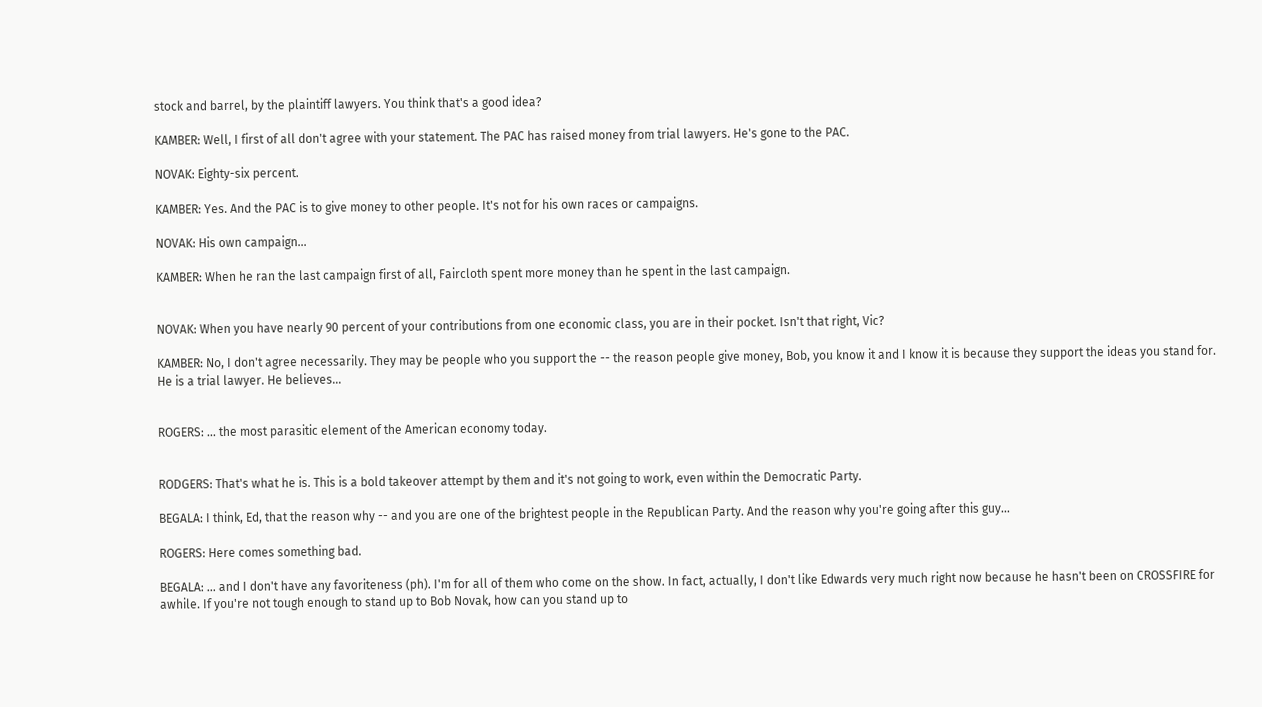stock and barrel, by the plaintiff lawyers. You think that's a good idea?

KAMBER: Well, I first of all don't agree with your statement. The PAC has raised money from trial lawyers. He's gone to the PAC.

NOVAK: Eighty-six percent.

KAMBER: Yes. And the PAC is to give money to other people. It's not for his own races or campaigns.

NOVAK: His own campaign...

KAMBER: When he ran the last campaign first of all, Faircloth spent more money than he spent in the last campaign.


NOVAK: When you have nearly 90 percent of your contributions from one economic class, you are in their pocket. Isn't that right, Vic?

KAMBER: No, I don't agree necessarily. They may be people who you support the -- the reason people give money, Bob, you know it and I know it is because they support the ideas you stand for. He is a trial lawyer. He believes...


ROGERS: ... the most parasitic element of the American economy today.


RODGERS: That's what he is. This is a bold takeover attempt by them and it's not going to work, even within the Democratic Party.

BEGALA: I think, Ed, that the reason why -- and you are one of the brightest people in the Republican Party. And the reason why you're going after this guy...

ROGERS: Here comes something bad.

BEGALA: ... and I don't have any favoriteness (ph). I'm for all of them who come on the show. In fact, actually, I don't like Edwards very much right now because he hasn't been on CROSSFIRE for awhile. If you're not tough enough to stand up to Bob Novak, how can you stand up to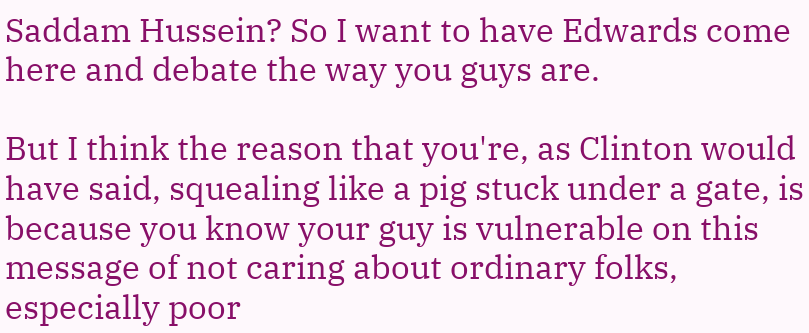Saddam Hussein? So I want to have Edwards come here and debate the way you guys are.

But I think the reason that you're, as Clinton would have said, squealing like a pig stuck under a gate, is because you know your guy is vulnerable on this message of not caring about ordinary folks, especially poor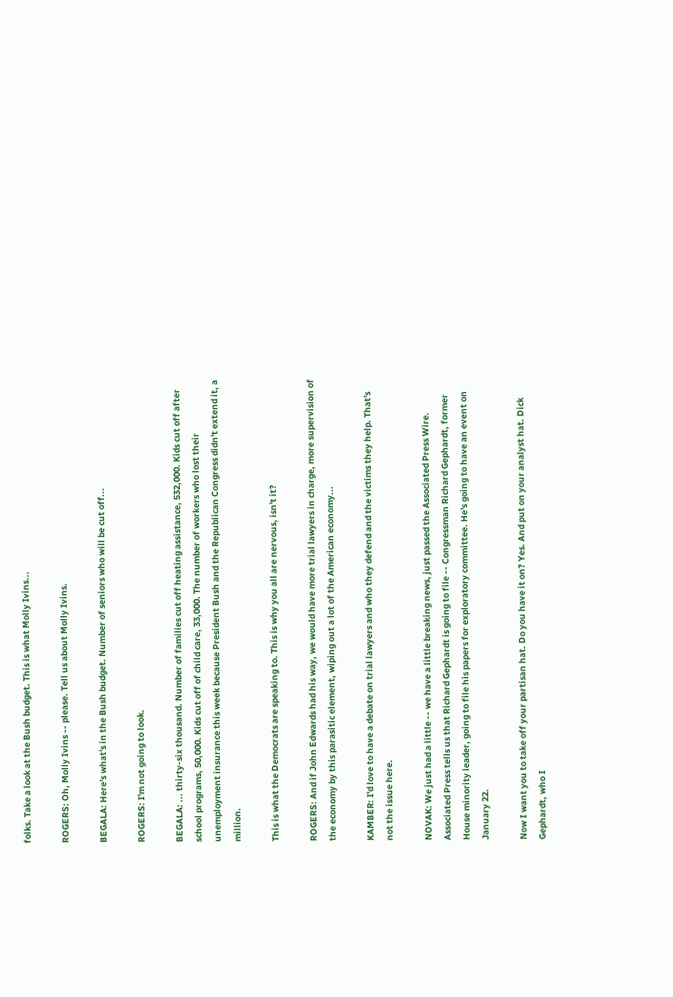folks. Take a look at the Bush budget. This is what Molly Ivins...

ROGERS: Oh, Molly Ivins -- please. Tell us about Molly Ivins.

BEGALA: Here's what's in the Bush budget. Number of seniors who will be cut off...

ROGERS: I'm not going to look.

BEGALA: ... thirty-six thousand. Number of families cut off heating assistance, 532,000. Kids cut off after school programs, 50,000. Kids cut off of child care, 33,000. The number of workers who lost their unemployment insurance this week because President Bush and the Republican Congress didn't extend it, a million.

This is what the Democrats are speaking to. This is why you all are nervous, isn't it?

ROGERS: And if John Edwards had his way, we would have more trial lawyers in charge, more supervision of the economy by this parasitic element, wiping out a lot of the American economy...

KAMBER: I'd love to have a debate on trial lawyers and who they defend and the victims they help. That's not the issue here.

NOVAK: We just had a little -- we have a little breaking news, just passed the Associated Press Wire. Associated Press tells us that Richard Gephardt is going to file -- Congressman Richard Gephardt, former House minority leader, going to file his papers for exploratory committee. He's going to have an event on January 22.

Now I want you to take off your partisan hat. Do you have it on? Yes. And put on your analyst hat. Dick Gephardt, who I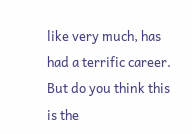like very much, has had a terrific career. But do you think this is the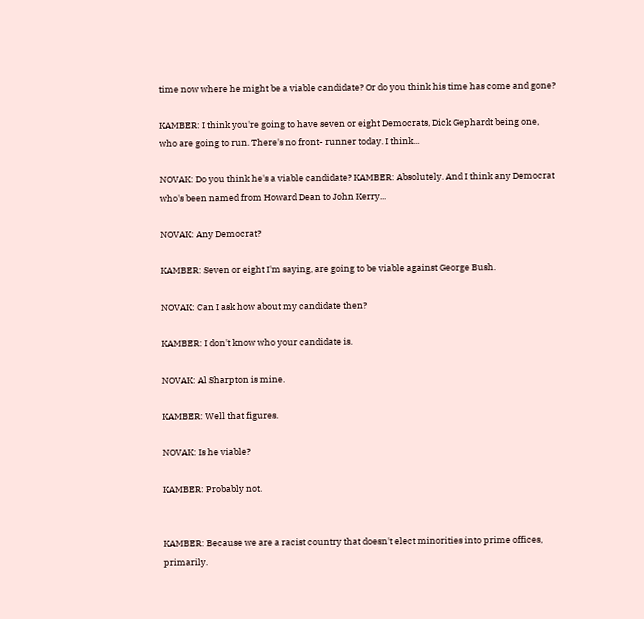time now where he might be a viable candidate? Or do you think his time has come and gone?

KAMBER: I think you're going to have seven or eight Democrats, Dick Gephardt being one, who are going to run. There's no front- runner today. I think...

NOVAK: Do you think he's a viable candidate? KAMBER: Absolutely. And I think any Democrat who's been named from Howard Dean to John Kerry...

NOVAK: Any Democrat?

KAMBER: Seven or eight I'm saying, are going to be viable against George Bush.

NOVAK: Can I ask how about my candidate then?

KAMBER: I don't know who your candidate is.

NOVAK: Al Sharpton is mine.

KAMBER: Well that figures.

NOVAK: Is he viable?

KAMBER: Probably not.


KAMBER: Because we are a racist country that doesn't elect minorities into prime offices, primarily.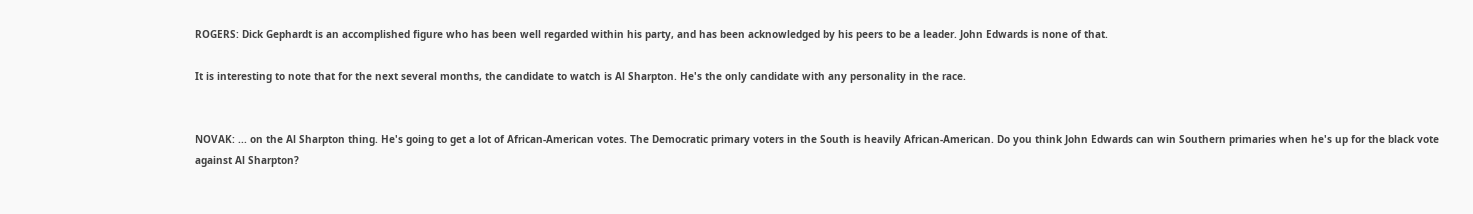ROGERS: Dick Gephardt is an accomplished figure who has been well regarded within his party, and has been acknowledged by his peers to be a leader. John Edwards is none of that.

It is interesting to note that for the next several months, the candidate to watch is Al Sharpton. He's the only candidate with any personality in the race.


NOVAK: ... on the Al Sharpton thing. He's going to get a lot of African-American votes. The Democratic primary voters in the South is heavily African-American. Do you think John Edwards can win Southern primaries when he's up for the black vote against Al Sharpton?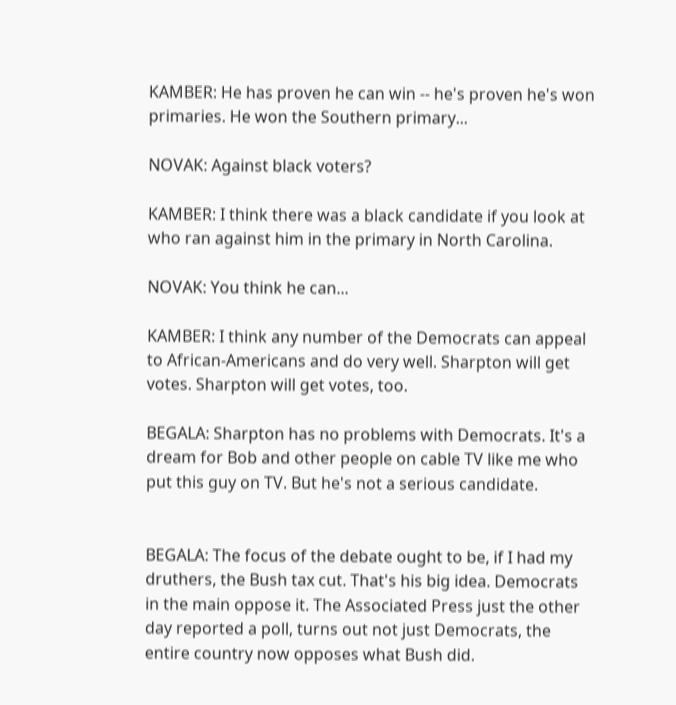KAMBER: He has proven he can win -- he's proven he's won primaries. He won the Southern primary...

NOVAK: Against black voters?

KAMBER: I think there was a black candidate if you look at who ran against him in the primary in North Carolina.

NOVAK: You think he can...

KAMBER: I think any number of the Democrats can appeal to African-Americans and do very well. Sharpton will get votes. Sharpton will get votes, too.

BEGALA: Sharpton has no problems with Democrats. It's a dream for Bob and other people on cable TV like me who put this guy on TV. But he's not a serious candidate.


BEGALA: The focus of the debate ought to be, if I had my druthers, the Bush tax cut. That's his big idea. Democrats in the main oppose it. The Associated Press just the other day reported a poll, turns out not just Democrats, the entire country now opposes what Bush did.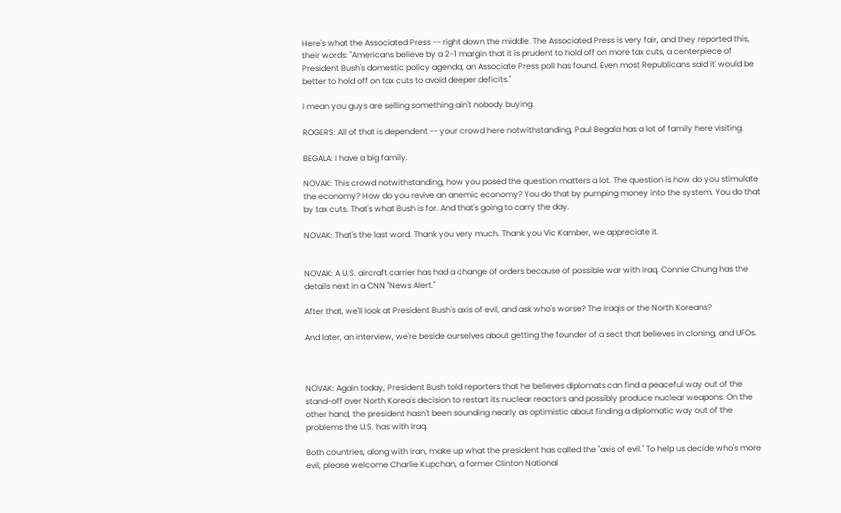Here's what the Associated Press -- right down the middle. The Associated Press is very fair, and they reported this, their words: "Americans believe by a 2-1 margin that it is prudent to hold off on more tax cuts, a centerpiece of President Bush's domestic policy agenda, an Associate Press poll has found. Even most Republicans said it' would be better to hold off on tax cuts to avoid deeper deficits."

I mean you guys are selling something ain't nobody buying.

ROGERS: All of that is dependent -- your crowd here notwithstanding, Paul Begala has a lot of family here visiting.

BEGALA: I have a big family.

NOVAK: This crowd notwithstanding, how you posed the question matters a lot. The question is how do you stimulate the economy? How do you revive an anemic economy? You do that by pumping money into the system. You do that by tax cuts. That's what Bush is for. And that's going to carry the day.

NOVAK: That's the last word. Thank you very much. Thank you Vic Kamber, we appreciate it.


NOVAK: A U.S. aircraft carrier has had a change of orders because of possible war with Iraq. Connie Chung has the details next in a CNN "News Alert."

After that, we'll look at President Bush's axis of evil, and ask who's worse? The Iraqis or the North Koreans?

And later, an interview, we're beside ourselves about getting the founder of a sect that believes in cloning, and UFOs.



NOVAK: Again today, President Bush told reporters that he believes diplomats can find a peaceful way out of the stand-off over North Korea's decision to restart its nuclear reactors and possibly produce nuclear weapons. On the other hand, the president hasn't been sounding nearly as optimistic about finding a diplomatic way out of the problems the U.S. has with Iraq.

Both countries, along with Iran, make up what the president has called the "axis of evil." To help us decide who's more evil, please welcome Charlie Kupchan, a former Clinton National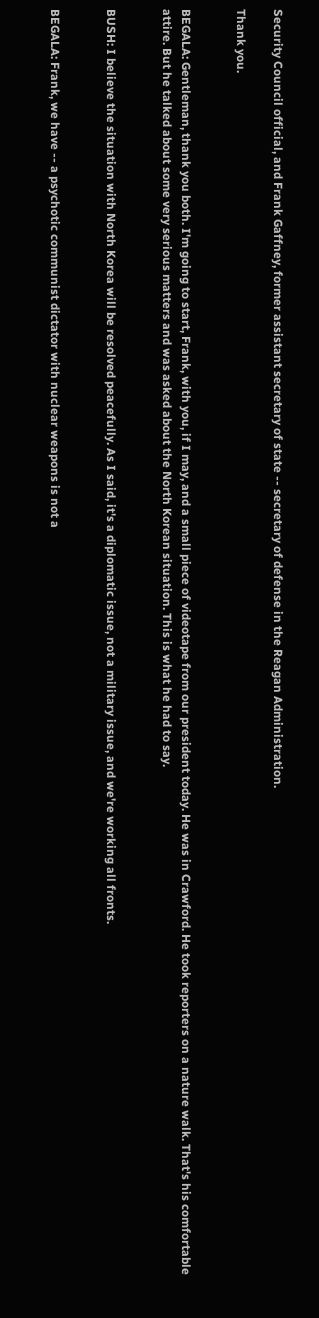Security Council official, and Frank Gaffney, former assistant secretary of state -- secretary of defense in the Reagan Administration.

Thank you.


BEGALA: Gentleman, thank you both. I'm going to start, Frank, with you, if I may, and a small piece of videotape from our president today. He was in Crawford. He took reporters on a nature walk. That's his comfortable attire. But he talked about some very serious matters and was asked about the North Korean situation. This is what he had to say.


BUSH: I believe the situation with North Korea will be resolved peacefully. As I said, it's a diplomatic issue, not a military issue, and we're working all fronts.


BEGALA: Frank, we have -- a psychotic communist dictator with nuclear weapons is not a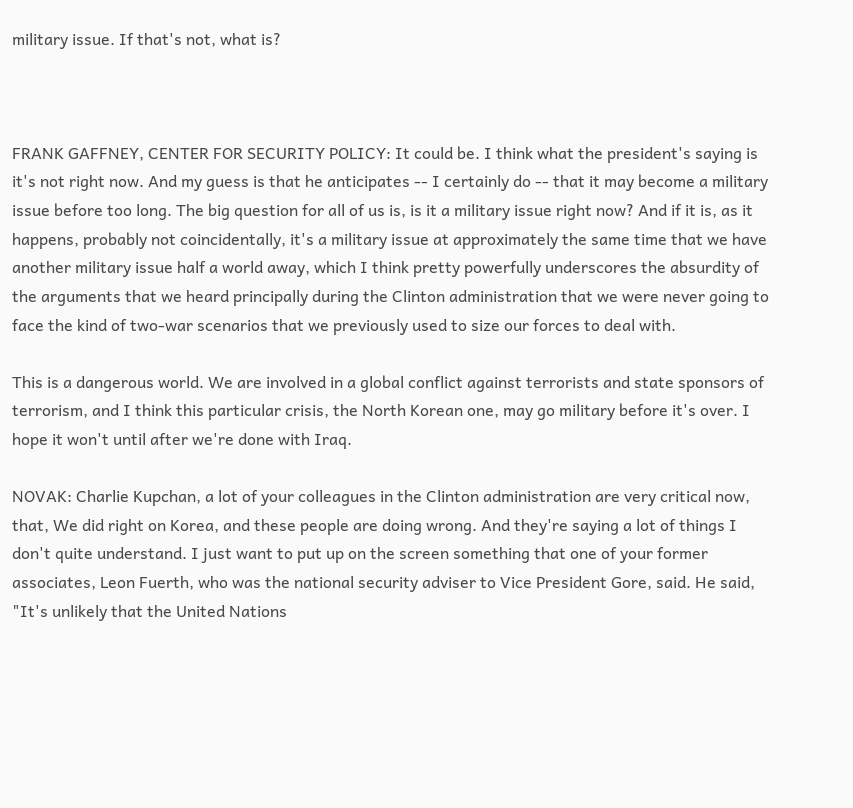military issue. If that's not, what is?



FRANK GAFFNEY, CENTER FOR SECURITY POLICY: It could be. I think what the president's saying is it's not right now. And my guess is that he anticipates -- I certainly do -- that it may become a military issue before too long. The big question for all of us is, is it a military issue right now? And if it is, as it happens, probably not coincidentally, it's a military issue at approximately the same time that we have another military issue half a world away, which I think pretty powerfully underscores the absurdity of the arguments that we heard principally during the Clinton administration that we were never going to face the kind of two-war scenarios that we previously used to size our forces to deal with.

This is a dangerous world. We are involved in a global conflict against terrorists and state sponsors of terrorism, and I think this particular crisis, the North Korean one, may go military before it's over. I hope it won't until after we're done with Iraq.

NOVAK: Charlie Kupchan, a lot of your colleagues in the Clinton administration are very critical now, that, We did right on Korea, and these people are doing wrong. And they're saying a lot of things I don't quite understand. I just want to put up on the screen something that one of your former associates, Leon Fuerth, who was the national security adviser to Vice President Gore, said. He said, "It's unlikely that the United Nations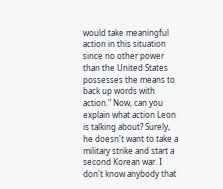would take meaningful action in this situation since no other power than the United States possesses the means to back up words with action." Now, can you explain what action Leon is talking about? Surely, he doesn't want to take a military strike and start a second Korean war. I don't know anybody that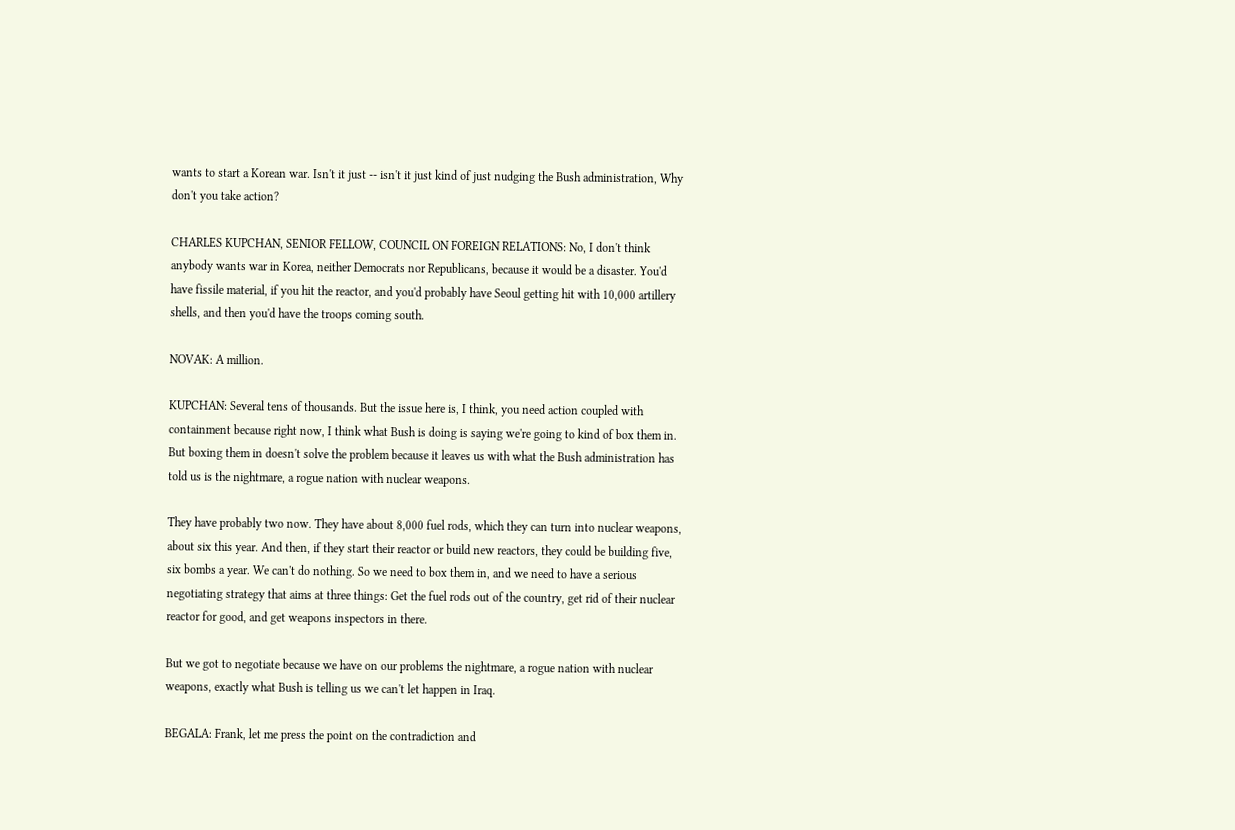wants to start a Korean war. Isn't it just -- isn't it just kind of just nudging the Bush administration, Why don't you take action?

CHARLES KUPCHAN, SENIOR FELLOW, COUNCIL ON FOREIGN RELATIONS: No, I don't think anybody wants war in Korea, neither Democrats nor Republicans, because it would be a disaster. You'd have fissile material, if you hit the reactor, and you'd probably have Seoul getting hit with 10,000 artillery shells, and then you'd have the troops coming south.

NOVAK: A million.

KUPCHAN: Several tens of thousands. But the issue here is, I think, you need action coupled with containment because right now, I think what Bush is doing is saying we're going to kind of box them in. But boxing them in doesn't solve the problem because it leaves us with what the Bush administration has told us is the nightmare, a rogue nation with nuclear weapons.

They have probably two now. They have about 8,000 fuel rods, which they can turn into nuclear weapons, about six this year. And then, if they start their reactor or build new reactors, they could be building five, six bombs a year. We can't do nothing. So we need to box them in, and we need to have a serious negotiating strategy that aims at three things: Get the fuel rods out of the country, get rid of their nuclear reactor for good, and get weapons inspectors in there.

But we got to negotiate because we have on our problems the nightmare, a rogue nation with nuclear weapons, exactly what Bush is telling us we can't let happen in Iraq.

BEGALA: Frank, let me press the point on the contradiction and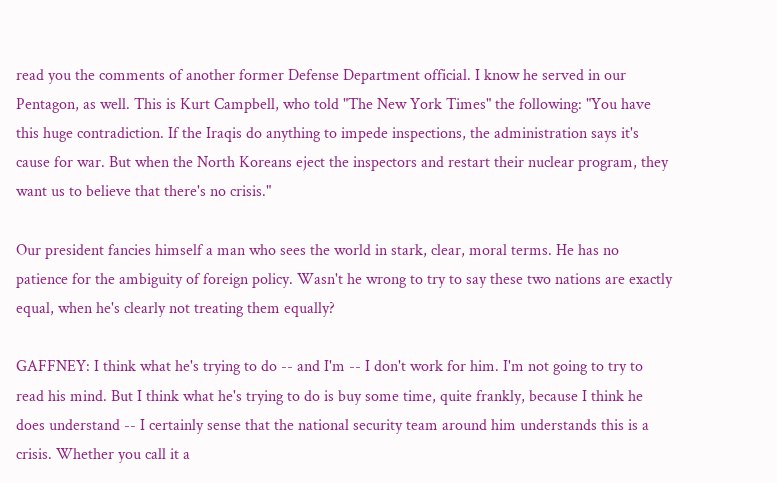read you the comments of another former Defense Department official. I know he served in our Pentagon, as well. This is Kurt Campbell, who told "The New York Times" the following: "You have this huge contradiction. If the Iraqis do anything to impede inspections, the administration says it's cause for war. But when the North Koreans eject the inspectors and restart their nuclear program, they want us to believe that there's no crisis."

Our president fancies himself a man who sees the world in stark, clear, moral terms. He has no patience for the ambiguity of foreign policy. Wasn't he wrong to try to say these two nations are exactly equal, when he's clearly not treating them equally?

GAFFNEY: I think what he's trying to do -- and I'm -- I don't work for him. I'm not going to try to read his mind. But I think what he's trying to do is buy some time, quite frankly, because I think he does understand -- I certainly sense that the national security team around him understands this is a crisis. Whether you call it a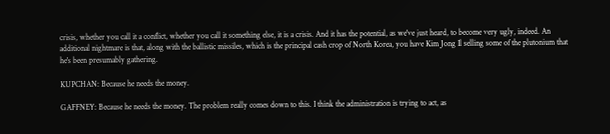crisis, whether you call it a conflict, whether you call it something else, it is a crisis. And it has the potential, as we've just heard, to become very ugly, indeed. An additional nightmare is that, along with the ballistic missiles, which is the principal cash crop of North Korea, you have Kim Jong Il selling some of the plutonium that he's been presumably gathering.

KUPCHAN: Because he needs the money.

GAFFNEY: Because he needs the money. The problem really comes down to this. I think the administration is trying to act, as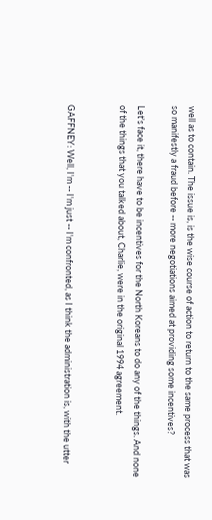well as to contain. The issue is, is the wise course of action to return to the same process that was so manifestly a fraud before -- more negotiations aimed at providing some incentives?

Let's face it, there have to be incentives for the North Koreans to do any of the things. And none of the things that you talked about, Charlie, were in the original 1994 agreement.


GAFFNEY: Well, I'm -- I'm just -- I'm confronted, as I think the administration is, with the utter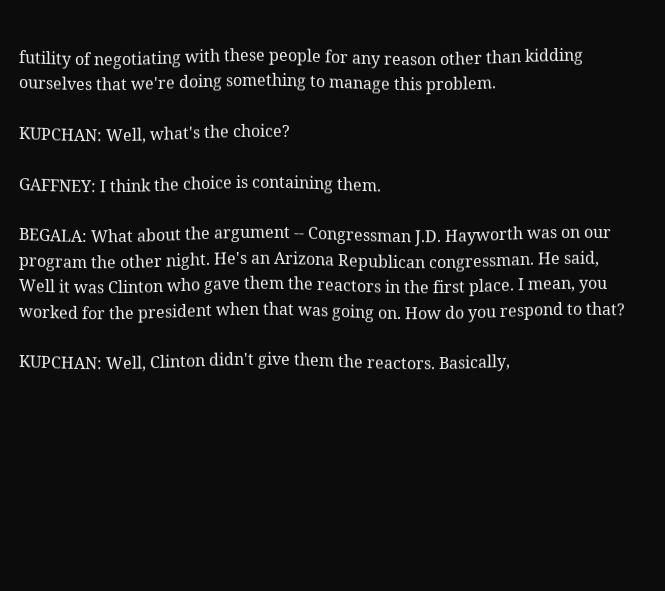futility of negotiating with these people for any reason other than kidding ourselves that we're doing something to manage this problem.

KUPCHAN: Well, what's the choice?

GAFFNEY: I think the choice is containing them.

BEGALA: What about the argument -- Congressman J.D. Hayworth was on our program the other night. He's an Arizona Republican congressman. He said, Well it was Clinton who gave them the reactors in the first place. I mean, you worked for the president when that was going on. How do you respond to that?

KUPCHAN: Well, Clinton didn't give them the reactors. Basically,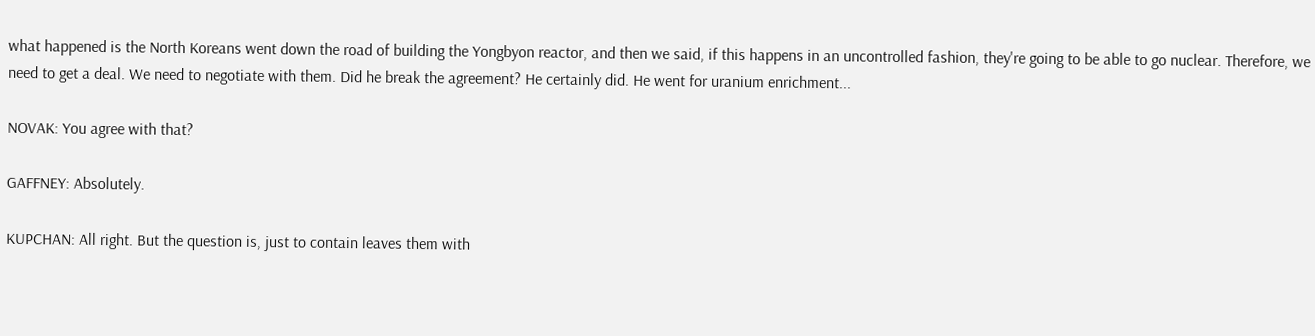what happened is the North Koreans went down the road of building the Yongbyon reactor, and then we said, if this happens in an uncontrolled fashion, they're going to be able to go nuclear. Therefore, we need to get a deal. We need to negotiate with them. Did he break the agreement? He certainly did. He went for uranium enrichment...

NOVAK: You agree with that?

GAFFNEY: Absolutely.

KUPCHAN: All right. But the question is, just to contain leaves them with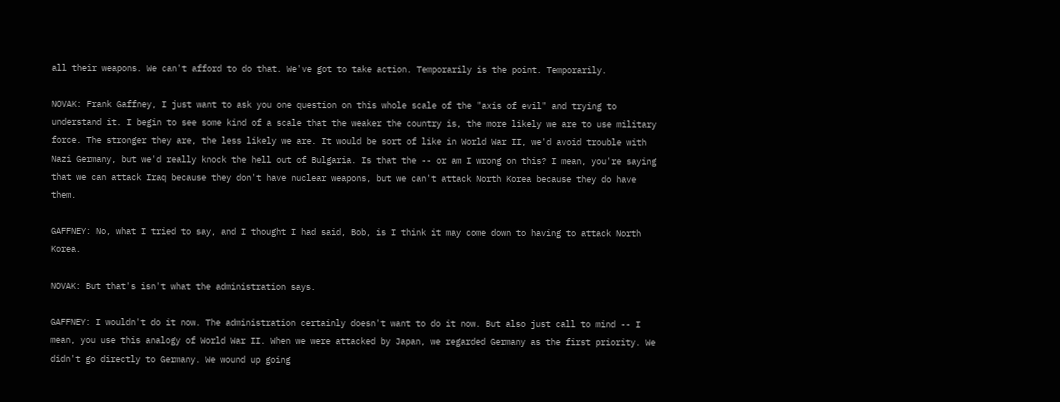all their weapons. We can't afford to do that. We've got to take action. Temporarily is the point. Temporarily.

NOVAK: Frank Gaffney, I just want to ask you one question on this whole scale of the "axis of evil" and trying to understand it. I begin to see some kind of a scale that the weaker the country is, the more likely we are to use military force. The stronger they are, the less likely we are. It would be sort of like in World War II, we'd avoid trouble with Nazi Germany, but we'd really knock the hell out of Bulgaria. Is that the -- or am I wrong on this? I mean, you're saying that we can attack Iraq because they don't have nuclear weapons, but we can't attack North Korea because they do have them.

GAFFNEY: No, what I tried to say, and I thought I had said, Bob, is I think it may come down to having to attack North Korea.

NOVAK: But that's isn't what the administration says.

GAFFNEY: I wouldn't do it now. The administration certainly doesn't want to do it now. But also just call to mind -- I mean, you use this analogy of World War II. When we were attacked by Japan, we regarded Germany as the first priority. We didn't go directly to Germany. We wound up going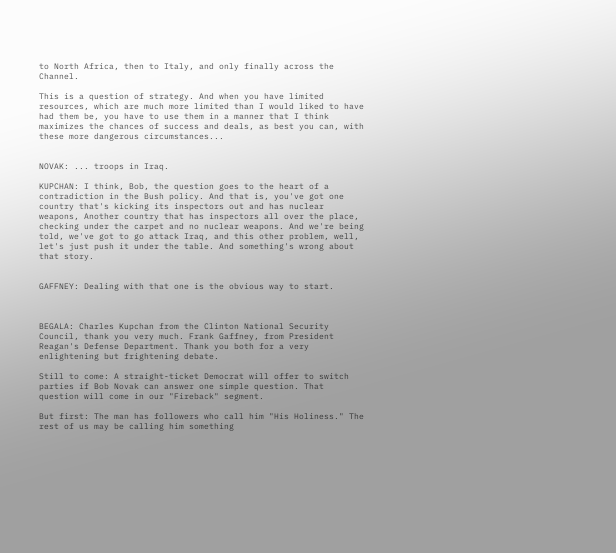to North Africa, then to Italy, and only finally across the Channel.

This is a question of strategy. And when you have limited resources, which are much more limited than I would liked to have had them be, you have to use them in a manner that I think maximizes the chances of success and deals, as best you can, with these more dangerous circumstances...


NOVAK: ... troops in Iraq.

KUPCHAN: I think, Bob, the question goes to the heart of a contradiction in the Bush policy. And that is, you've got one country that's kicking its inspectors out and has nuclear weapons, Another country that has inspectors all over the place, checking under the carpet and no nuclear weapons. And we're being told, we've got to go attack Iraq, and this other problem, well, let's just push it under the table. And something's wrong about that story.


GAFFNEY: Dealing with that one is the obvious way to start.



BEGALA: Charles Kupchan from the Clinton National Security Council, thank you very much. Frank Gaffney, from President Reagan's Defense Department. Thank you both for a very enlightening but frightening debate.

Still to come: A straight-ticket Democrat will offer to switch parties if Bob Novak can answer one simple question. That question will come in our "Fireback" segment.

But first: The man has followers who call him "His Holiness." The rest of us may be calling him something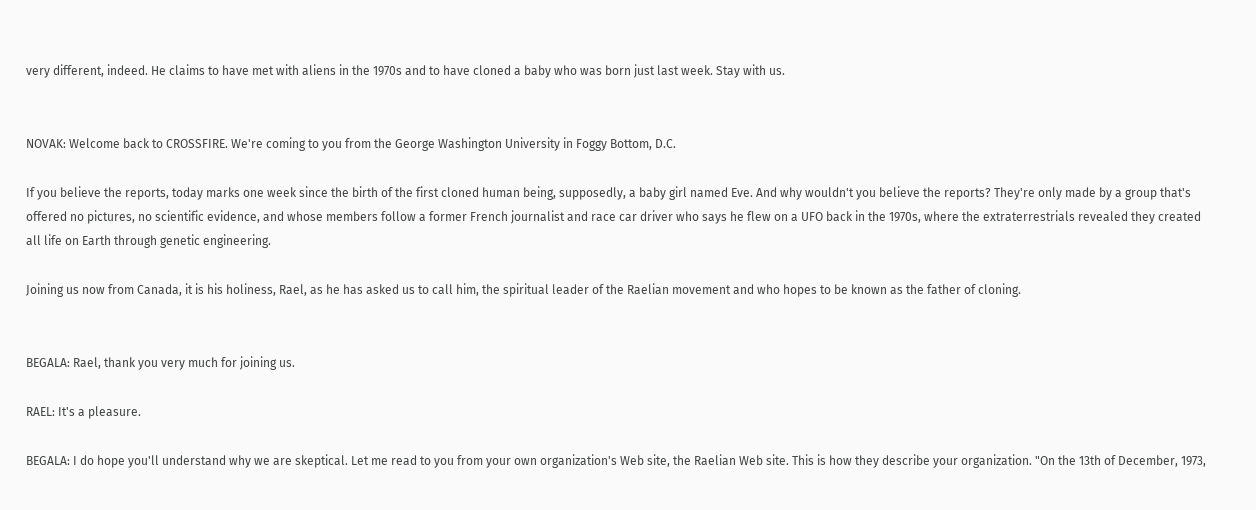very different, indeed. He claims to have met with aliens in the 1970s and to have cloned a baby who was born just last week. Stay with us.


NOVAK: Welcome back to CROSSFIRE. We're coming to you from the George Washington University in Foggy Bottom, D.C.

If you believe the reports, today marks one week since the birth of the first cloned human being, supposedly, a baby girl named Eve. And why wouldn't you believe the reports? They're only made by a group that's offered no pictures, no scientific evidence, and whose members follow a former French journalist and race car driver who says he flew on a UFO back in the 1970s, where the extraterrestrials revealed they created all life on Earth through genetic engineering.

Joining us now from Canada, it is his holiness, Rael, as he has asked us to call him, the spiritual leader of the Raelian movement and who hopes to be known as the father of cloning.


BEGALA: Rael, thank you very much for joining us.

RAEL: It's a pleasure.

BEGALA: I do hope you'll understand why we are skeptical. Let me read to you from your own organization's Web site, the Raelian Web site. This is how they describe your organization. "On the 13th of December, 1973,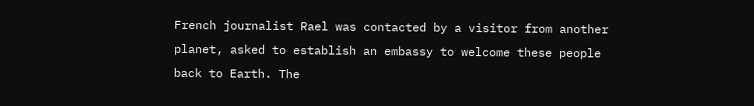French journalist Rael was contacted by a visitor from another planet, asked to establish an embassy to welcome these people back to Earth. The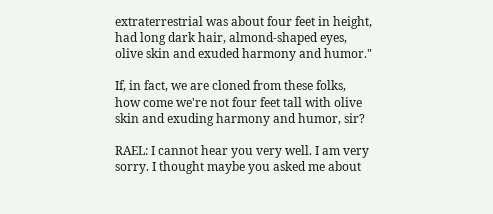extraterrestrial was about four feet in height, had long dark hair, almond-shaped eyes, olive skin and exuded harmony and humor."

If, in fact, we are cloned from these folks, how come we're not four feet tall with olive skin and exuding harmony and humor, sir?

RAEL: I cannot hear you very well. I am very sorry. I thought maybe you asked me about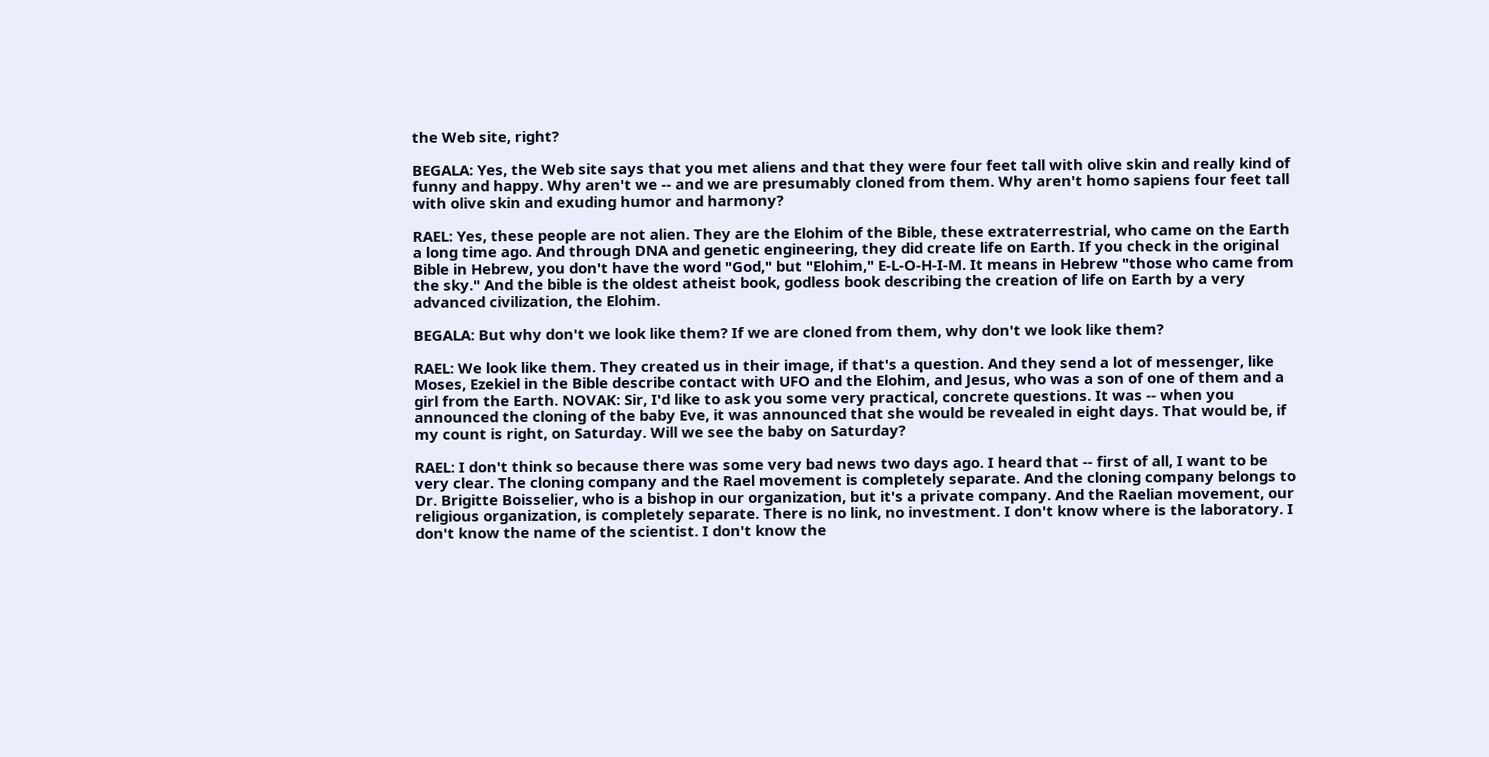the Web site, right?

BEGALA: Yes, the Web site says that you met aliens and that they were four feet tall with olive skin and really kind of funny and happy. Why aren't we -- and we are presumably cloned from them. Why aren't homo sapiens four feet tall with olive skin and exuding humor and harmony?

RAEL: Yes, these people are not alien. They are the Elohim of the Bible, these extraterrestrial, who came on the Earth a long time ago. And through DNA and genetic engineering, they did create life on Earth. If you check in the original Bible in Hebrew, you don't have the word "God," but "Elohim," E-L-O-H-I-M. It means in Hebrew "those who came from the sky." And the bible is the oldest atheist book, godless book describing the creation of life on Earth by a very advanced civilization, the Elohim.

BEGALA: But why don't we look like them? If we are cloned from them, why don't we look like them?

RAEL: We look like them. They created us in their image, if that's a question. And they send a lot of messenger, like Moses, Ezekiel in the Bible describe contact with UFO and the Elohim, and Jesus, who was a son of one of them and a girl from the Earth. NOVAK: Sir, I'd like to ask you some very practical, concrete questions. It was -- when you announced the cloning of the baby Eve, it was announced that she would be revealed in eight days. That would be, if my count is right, on Saturday. Will we see the baby on Saturday?

RAEL: I don't think so because there was some very bad news two days ago. I heard that -- first of all, I want to be very clear. The cloning company and the Rael movement is completely separate. And the cloning company belongs to Dr. Brigitte Boisselier, who is a bishop in our organization, but it's a private company. And the Raelian movement, our religious organization, is completely separate. There is no link, no investment. I don't know where is the laboratory. I don't know the name of the scientist. I don't know the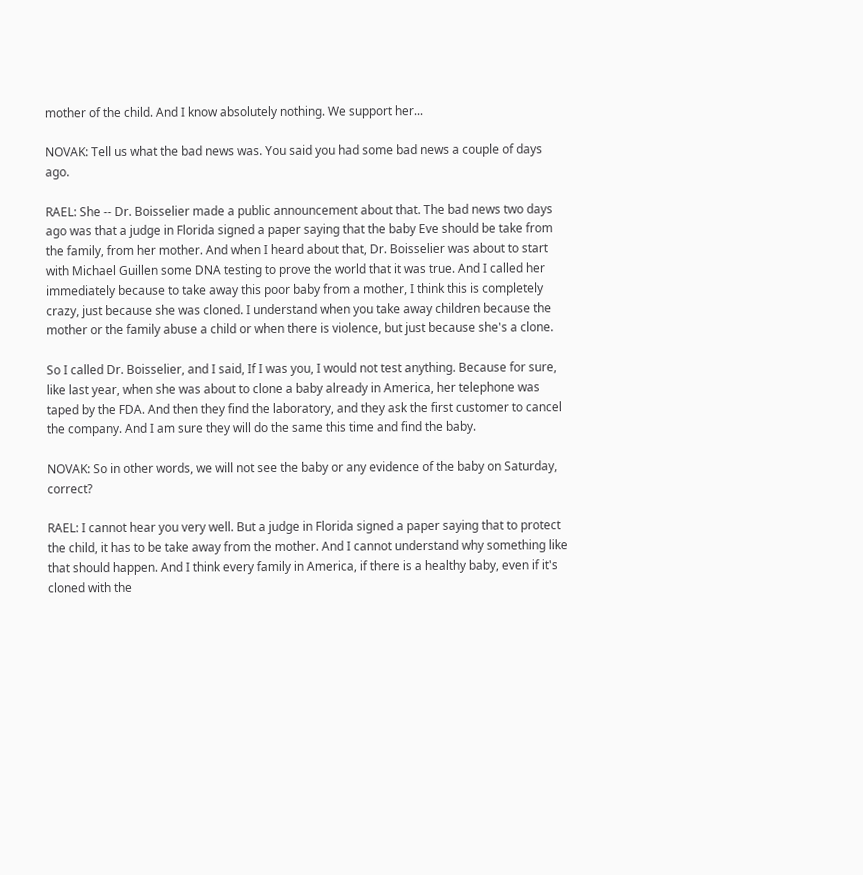mother of the child. And I know absolutely nothing. We support her...

NOVAK: Tell us what the bad news was. You said you had some bad news a couple of days ago.

RAEL: She -- Dr. Boisselier made a public announcement about that. The bad news two days ago was that a judge in Florida signed a paper saying that the baby Eve should be take from the family, from her mother. And when I heard about that, Dr. Boisselier was about to start with Michael Guillen some DNA testing to prove the world that it was true. And I called her immediately because to take away this poor baby from a mother, I think this is completely crazy, just because she was cloned. I understand when you take away children because the mother or the family abuse a child or when there is violence, but just because she's a clone.

So I called Dr. Boisselier, and I said, If I was you, I would not test anything. Because for sure, like last year, when she was about to clone a baby already in America, her telephone was taped by the FDA. And then they find the laboratory, and they ask the first customer to cancel the company. And I am sure they will do the same this time and find the baby.

NOVAK: So in other words, we will not see the baby or any evidence of the baby on Saturday, correct?

RAEL: I cannot hear you very well. But a judge in Florida signed a paper saying that to protect the child, it has to be take away from the mother. And I cannot understand why something like that should happen. And I think every family in America, if there is a healthy baby, even if it's cloned with the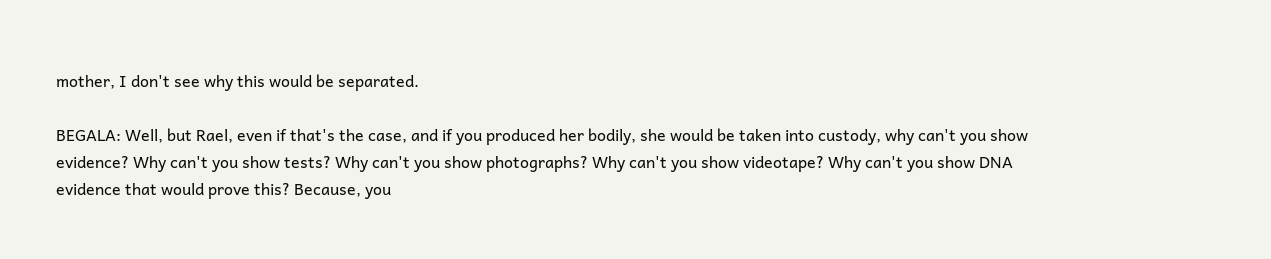mother, I don't see why this would be separated.

BEGALA: Well, but Rael, even if that's the case, and if you produced her bodily, she would be taken into custody, why can't you show evidence? Why can't you show tests? Why can't you show photographs? Why can't you show videotape? Why can't you show DNA evidence that would prove this? Because, you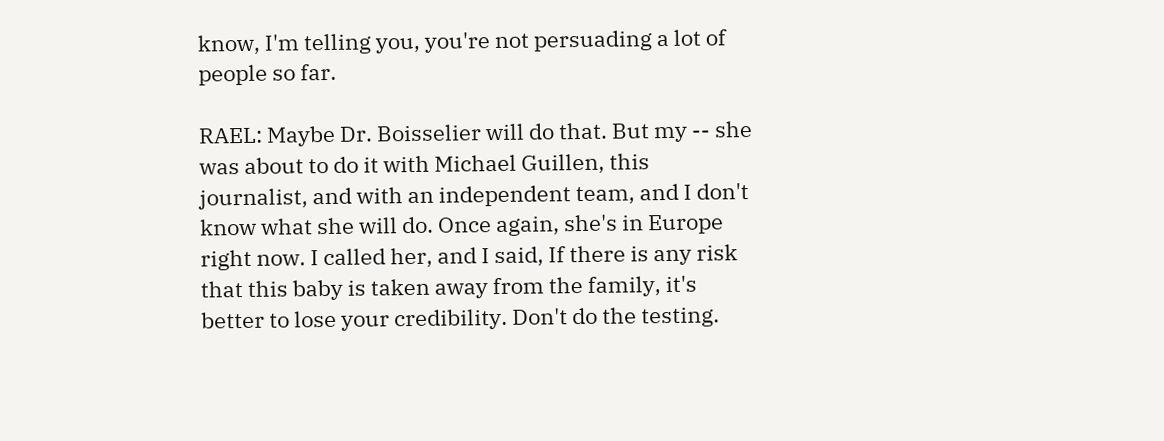know, I'm telling you, you're not persuading a lot of people so far.

RAEL: Maybe Dr. Boisselier will do that. But my -- she was about to do it with Michael Guillen, this journalist, and with an independent team, and I don't know what she will do. Once again, she's in Europe right now. I called her, and I said, If there is any risk that this baby is taken away from the family, it's better to lose your credibility. Don't do the testing.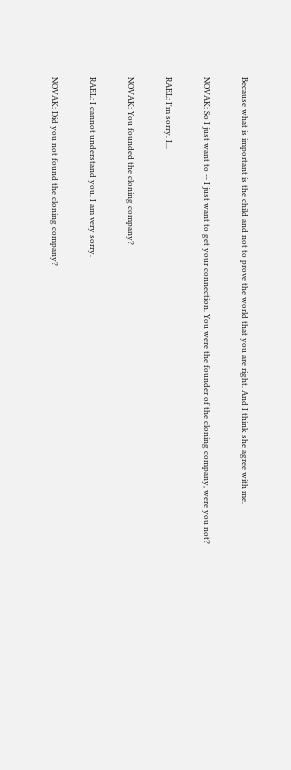Because what is important is the child and not to prove the world that you are right. And I think she agree with me.

NOVAK: So I just want to -- I just want to get your connection. You were the founder of the cloning company, were you not?

RAEL: I'm sorry. I...

NOVAK: You founded the cloning company?

RAEL: I cannot understand you. I am very sorry.

NOVAK: Did you not found the cloning company?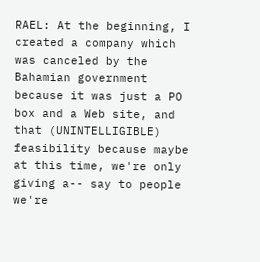RAEL: At the beginning, I created a company which was canceled by the Bahamian government because it was just a PO box and a Web site, and that (UNINTELLIGIBLE) feasibility because maybe at this time, we're only giving a-- say to people we're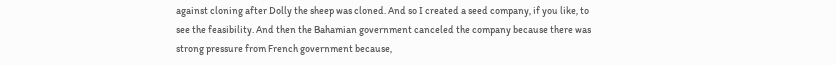against cloning after Dolly the sheep was cloned. And so I created a seed company, if you like, to see the feasibility. And then the Bahamian government canceled the company because there was strong pressure from French government because,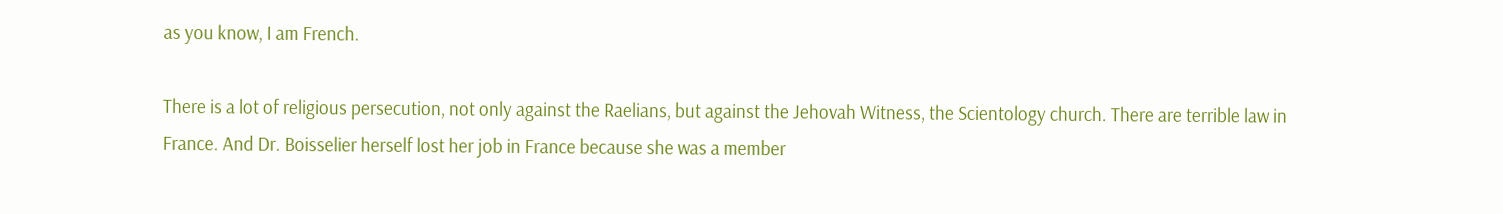as you know, I am French.

There is a lot of religious persecution, not only against the Raelians, but against the Jehovah Witness, the Scientology church. There are terrible law in France. And Dr. Boisselier herself lost her job in France because she was a member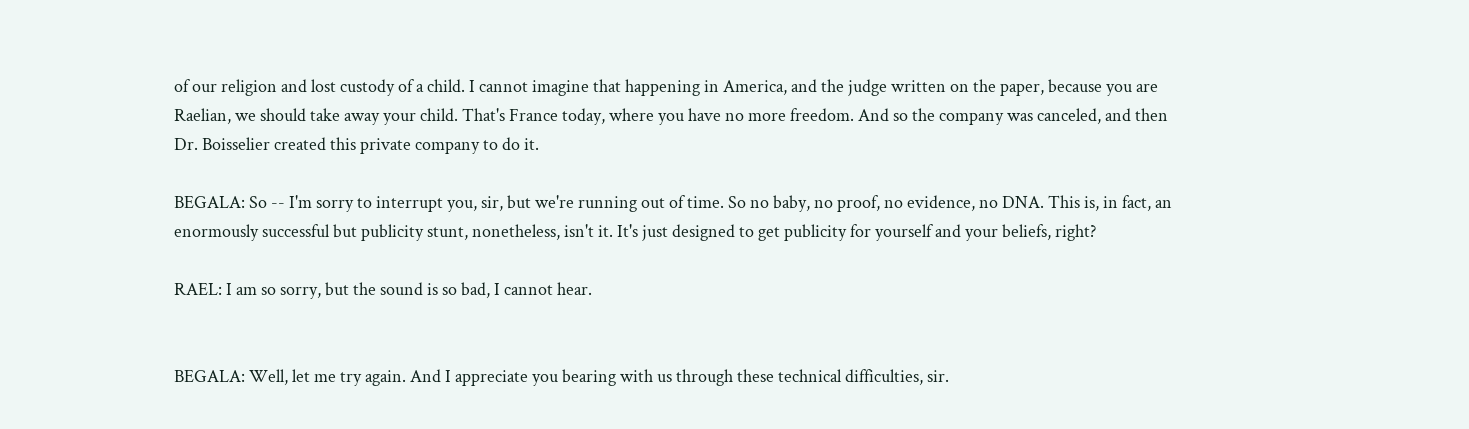of our religion and lost custody of a child. I cannot imagine that happening in America, and the judge written on the paper, because you are Raelian, we should take away your child. That's France today, where you have no more freedom. And so the company was canceled, and then Dr. Boisselier created this private company to do it.

BEGALA: So -- I'm sorry to interrupt you, sir, but we're running out of time. So no baby, no proof, no evidence, no DNA. This is, in fact, an enormously successful but publicity stunt, nonetheless, isn't it. It's just designed to get publicity for yourself and your beliefs, right?

RAEL: I am so sorry, but the sound is so bad, I cannot hear.


BEGALA: Well, let me try again. And I appreciate you bearing with us through these technical difficulties, sir.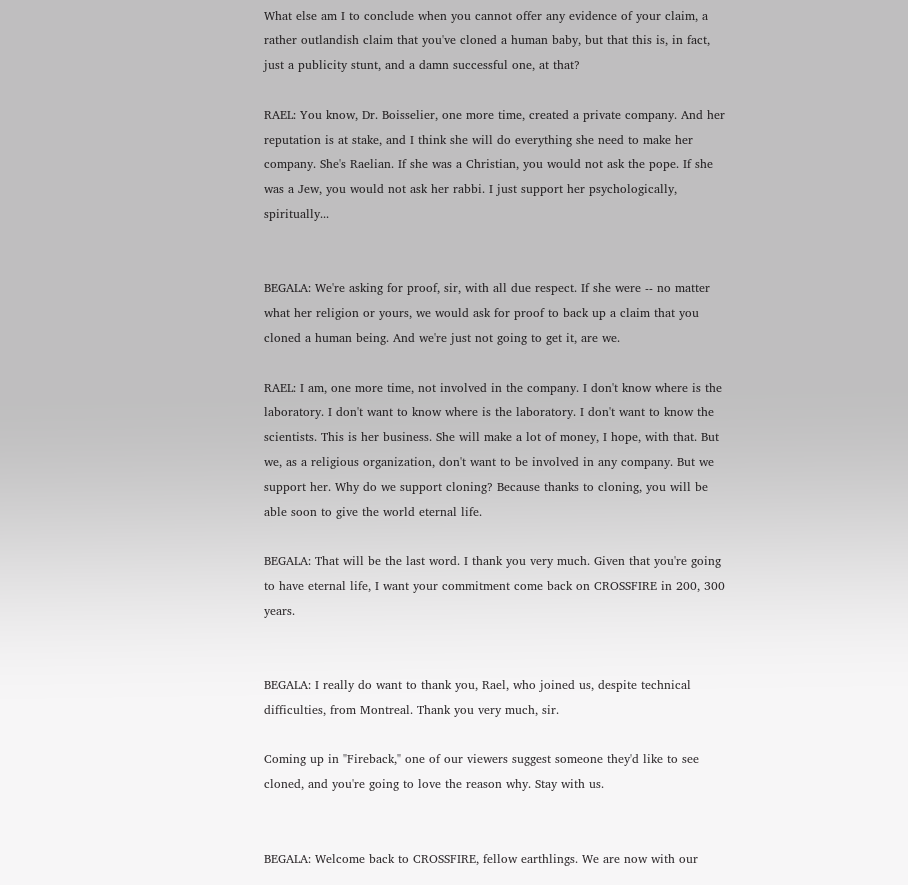What else am I to conclude when you cannot offer any evidence of your claim, a rather outlandish claim that you've cloned a human baby, but that this is, in fact, just a publicity stunt, and a damn successful one, at that?

RAEL: You know, Dr. Boisselier, one more time, created a private company. And her reputation is at stake, and I think she will do everything she need to make her company. She's Raelian. If she was a Christian, you would not ask the pope. If she was a Jew, you would not ask her rabbi. I just support her psychologically, spiritually...


BEGALA: We're asking for proof, sir, with all due respect. If she were -- no matter what her religion or yours, we would ask for proof to back up a claim that you cloned a human being. And we're just not going to get it, are we.

RAEL: I am, one more time, not involved in the company. I don't know where is the laboratory. I don't want to know where is the laboratory. I don't want to know the scientists. This is her business. She will make a lot of money, I hope, with that. But we, as a religious organization, don't want to be involved in any company. But we support her. Why do we support cloning? Because thanks to cloning, you will be able soon to give the world eternal life.

BEGALA: That will be the last word. I thank you very much. Given that you're going to have eternal life, I want your commitment come back on CROSSFIRE in 200, 300 years.


BEGALA: I really do want to thank you, Rael, who joined us, despite technical difficulties, from Montreal. Thank you very much, sir.

Coming up in "Fireback," one of our viewers suggest someone they'd like to see cloned, and you're going to love the reason why. Stay with us.


BEGALA: Welcome back to CROSSFIRE, fellow earthlings. We are now with our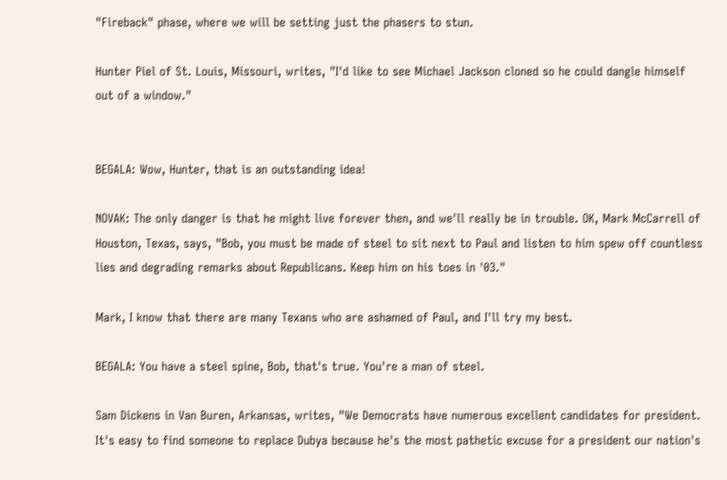"Fireback" phase, where we will be setting just the phasers to stun.

Hunter Piel of St. Louis, Missouri, writes, "I'd like to see Michael Jackson cloned so he could dangle himself out of a window."


BEGALA: Wow, Hunter, that is an outstanding idea!

NOVAK: The only danger is that he might live forever then, and we'll really be in trouble. OK, Mark McCarrell of Houston, Texas, says, "Bob, you must be made of steel to sit next to Paul and listen to him spew off countless lies and degrading remarks about Republicans. Keep him on his toes in '03."

Mark, I know that there are many Texans who are ashamed of Paul, and I'll try my best.

BEGALA: You have a steel spine, Bob, that's true. You're a man of steel.

Sam Dickens in Van Buren, Arkansas, writes, "We Democrats have numerous excellent candidates for president. It's easy to find someone to replace Dubya because he's the most pathetic excuse for a president our nation's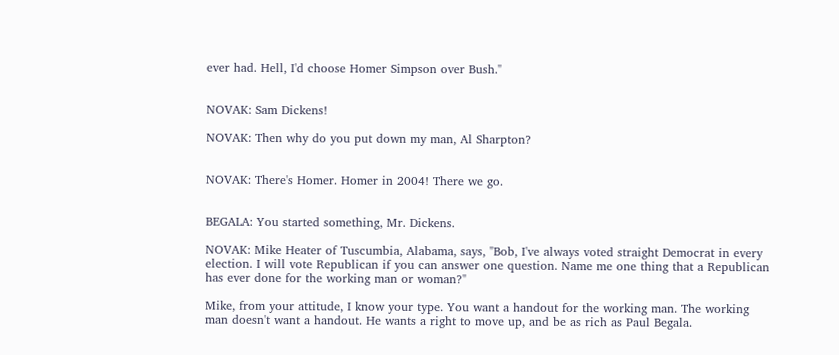ever had. Hell, I'd choose Homer Simpson over Bush."


NOVAK: Sam Dickens!

NOVAK: Then why do you put down my man, Al Sharpton?


NOVAK: There's Homer. Homer in 2004! There we go.


BEGALA: You started something, Mr. Dickens.

NOVAK: Mike Heater of Tuscumbia, Alabama, says, "Bob, I've always voted straight Democrat in every election. I will vote Republican if you can answer one question. Name me one thing that a Republican has ever done for the working man or woman?"

Mike, from your attitude, I know your type. You want a handout for the working man. The working man doesn't want a handout. He wants a right to move up, and be as rich as Paul Begala.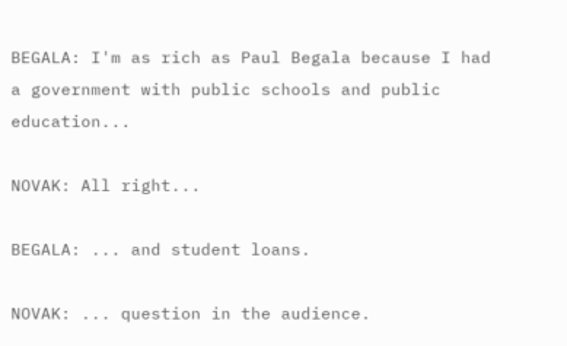BEGALA: I'm as rich as Paul Begala because I had a government with public schools and public education...

NOVAK: All right...

BEGALA: ... and student loans.

NOVAK: ... question in the audience.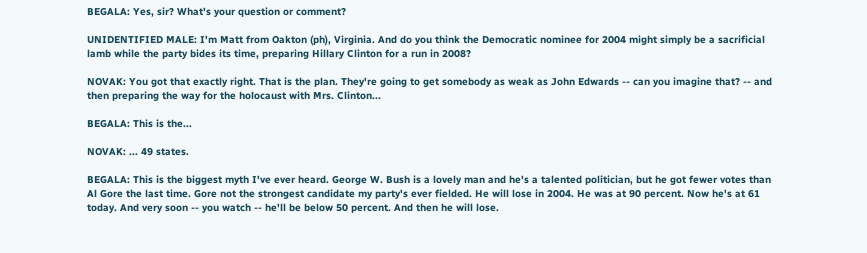BEGALA: Yes, sir? What's your question or comment?

UNIDENTIFIED MALE: I'm Matt from Oakton (ph), Virginia. And do you think the Democratic nominee for 2004 might simply be a sacrificial lamb while the party bides its time, preparing Hillary Clinton for a run in 2008?

NOVAK: You got that exactly right. That is the plan. They're going to get somebody as weak as John Edwards -- can you imagine that? -- and then preparing the way for the holocaust with Mrs. Clinton...

BEGALA: This is the...

NOVAK: ... 49 states.

BEGALA: This is the biggest myth I've ever heard. George W. Bush is a lovely man and he's a talented politician, but he got fewer votes than Al Gore the last time. Gore not the strongest candidate my party's ever fielded. He will lose in 2004. He was at 90 percent. Now he's at 61 today. And very soon -- you watch -- he'll be below 50 percent. And then he will lose.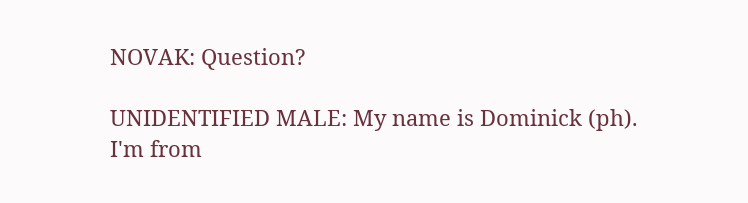NOVAK: Question?

UNIDENTIFIED MALE: My name is Dominick (ph). I'm from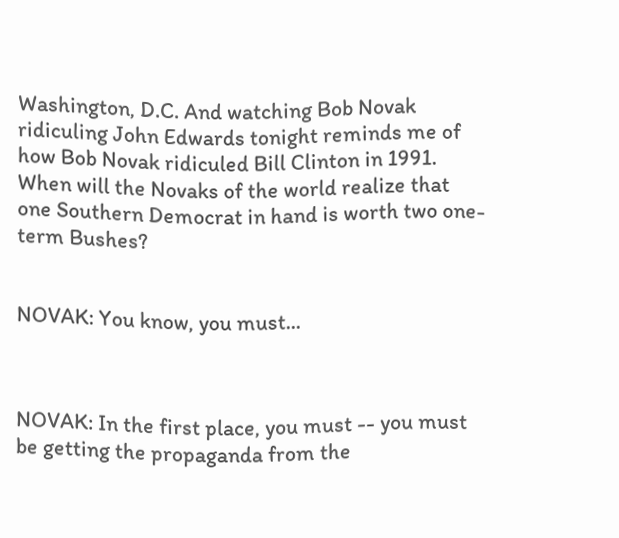Washington, D.C. And watching Bob Novak ridiculing John Edwards tonight reminds me of how Bob Novak ridiculed Bill Clinton in 1991. When will the Novaks of the world realize that one Southern Democrat in hand is worth two one-term Bushes?


NOVAK: You know, you must...



NOVAK: In the first place, you must -- you must be getting the propaganda from the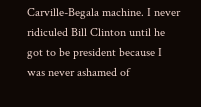Carville-Begala machine. I never ridiculed Bill Clinton until he got to be president because I was never ashamed of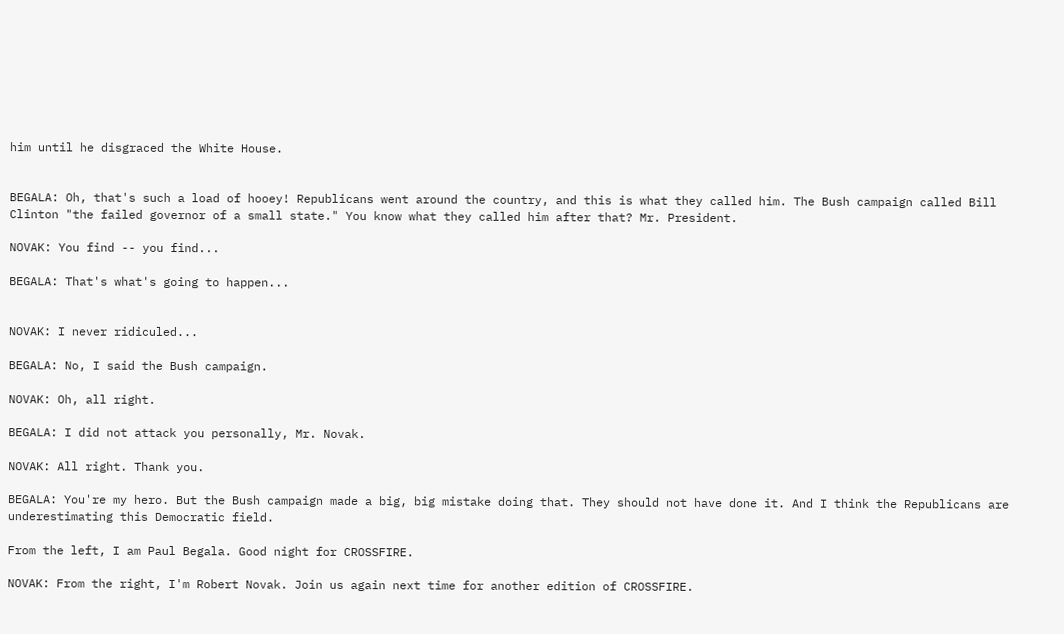him until he disgraced the White House.


BEGALA: Oh, that's such a load of hooey! Republicans went around the country, and this is what they called him. The Bush campaign called Bill Clinton "the failed governor of a small state." You know what they called him after that? Mr. President.

NOVAK: You find -- you find...

BEGALA: That's what's going to happen...


NOVAK: I never ridiculed...

BEGALA: No, I said the Bush campaign.

NOVAK: Oh, all right.

BEGALA: I did not attack you personally, Mr. Novak.

NOVAK: All right. Thank you.

BEGALA: You're my hero. But the Bush campaign made a big, big mistake doing that. They should not have done it. And I think the Republicans are underestimating this Democratic field.

From the left, I am Paul Begala. Good night for CROSSFIRE.

NOVAK: From the right, I'm Robert Novak. Join us again next time for another edition of CROSSFIRE.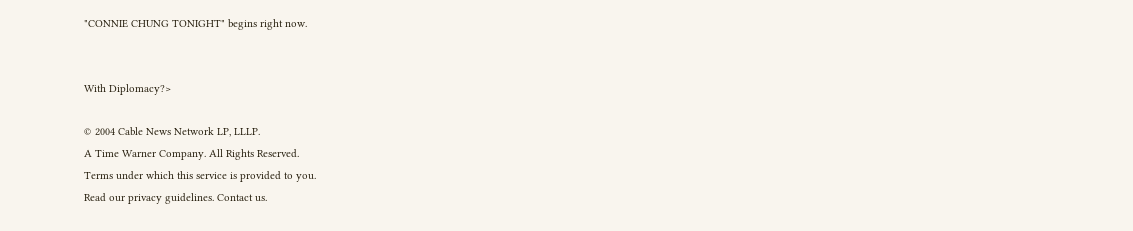"CONNIE CHUNG TONIGHT" begins right now.


With Diplomacy?>

© 2004 Cable News Network LP, LLLP.
A Time Warner Company. All Rights Reserved.
Terms under which this service is provided to you.
Read our privacy guidelines. Contact us.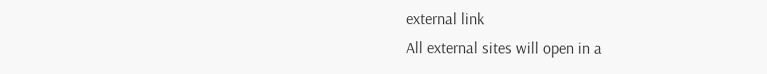external link
All external sites will open in a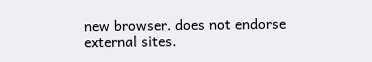new browser. does not endorse external sites.